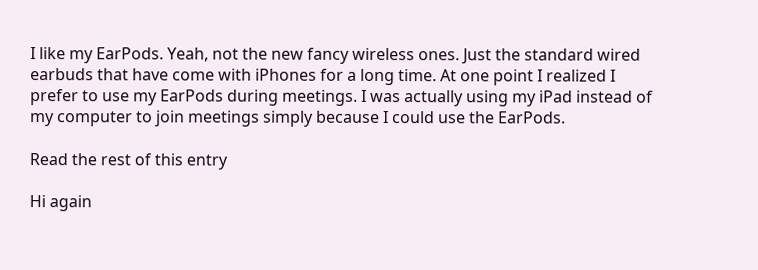I like my EarPods. Yeah, not the new fancy wireless ones. Just the standard wired earbuds that have come with iPhones for a long time. At one point I realized I prefer to use my EarPods during meetings. I was actually using my iPad instead of my computer to join meetings simply because I could use the EarPods.

Read the rest of this entry

Hi again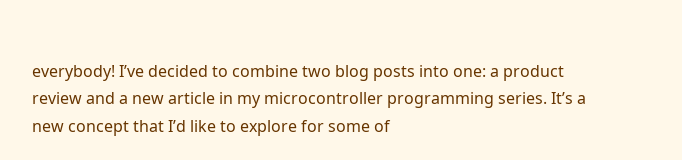everybody! I’ve decided to combine two blog posts into one: a product review and a new article in my microcontroller programming series. It’s a new concept that I’d like to explore for some of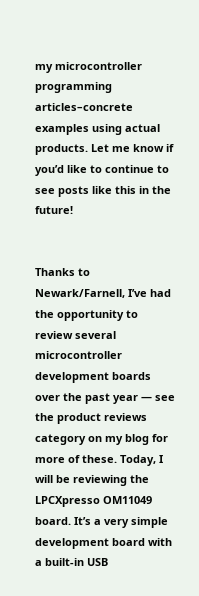my microcontroller programming articles–concrete examples using actual products. Let me know if you’d like to continue to see posts like this in the future!


Thanks to Newark/Farnell, I’ve had the opportunity to review several microcontroller development boards over the past year — see the product reviews category on my blog for more of these. Today, I will be reviewing the LPCXpresso OM11049 board. It’s a very simple development board with a built-in USB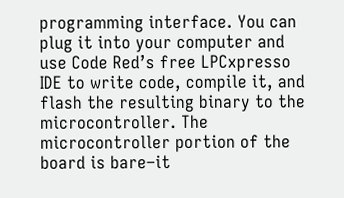programming interface. You can plug it into your computer and use Code Red’s free LPCxpresso IDE to write code, compile it, and flash the resulting binary to the microcontroller. The microcontroller portion of the board is bare–it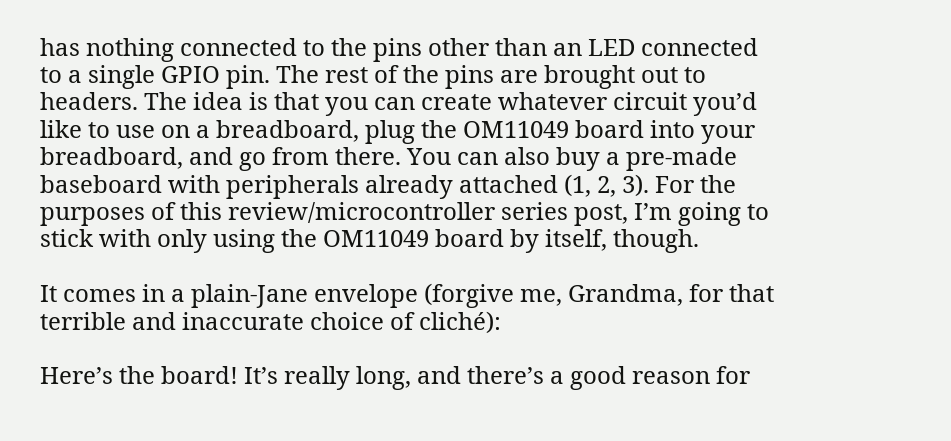has nothing connected to the pins other than an LED connected to a single GPIO pin. The rest of the pins are brought out to headers. The idea is that you can create whatever circuit you’d like to use on a breadboard, plug the OM11049 board into your breadboard, and go from there. You can also buy a pre-made baseboard with peripherals already attached (1, 2, 3). For the purposes of this review/microcontroller series post, I’m going to stick with only using the OM11049 board by itself, though.

It comes in a plain-Jane envelope (forgive me, Grandma, for that terrible and inaccurate choice of cliché):

Here’s the board! It’s really long, and there’s a good reason for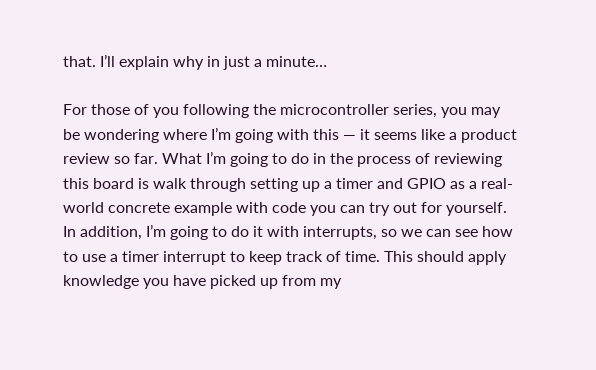that. I’ll explain why in just a minute…

For those of you following the microcontroller series, you may be wondering where I’m going with this — it seems like a product review so far. What I’m going to do in the process of reviewing this board is walk through setting up a timer and GPIO as a real-world concrete example with code you can try out for yourself. In addition, I’m going to do it with interrupts, so we can see how to use a timer interrupt to keep track of time. This should apply knowledge you have picked up from my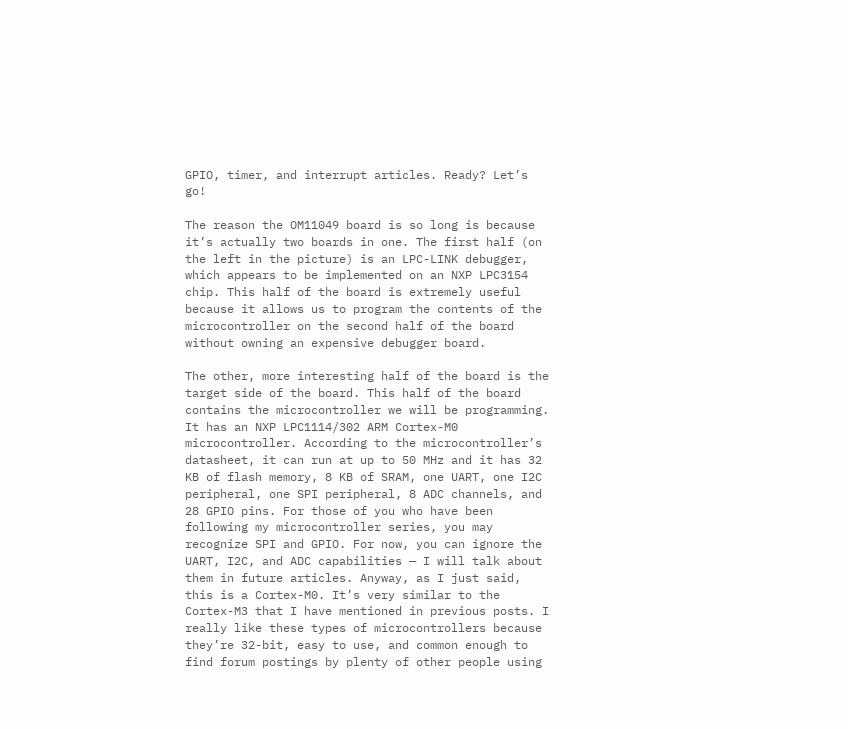GPIO, timer, and interrupt articles. Ready? Let’s go!

The reason the OM11049 board is so long is because it’s actually two boards in one. The first half (on the left in the picture) is an LPC-LINK debugger, which appears to be implemented on an NXP LPC3154 chip. This half of the board is extremely useful because it allows us to program the contents of the microcontroller on the second half of the board without owning an expensive debugger board.

The other, more interesting half of the board is the target side of the board. This half of the board contains the microcontroller we will be programming. It has an NXP LPC1114/302 ARM Cortex-M0 microcontroller. According to the microcontroller’s datasheet, it can run at up to 50 MHz and it has 32 KB of flash memory, 8 KB of SRAM, one UART, one I2C peripheral, one SPI peripheral, 8 ADC channels, and 28 GPIO pins. For those of you who have been following my microcontroller series, you may recognize SPI and GPIO. For now, you can ignore the UART, I2C, and ADC capabilities — I will talk about them in future articles. Anyway, as I just said, this is a Cortex-M0. It’s very similar to the Cortex-M3 that I have mentioned in previous posts. I really like these types of microcontrollers because they’re 32-bit, easy to use, and common enough to find forum postings by plenty of other people using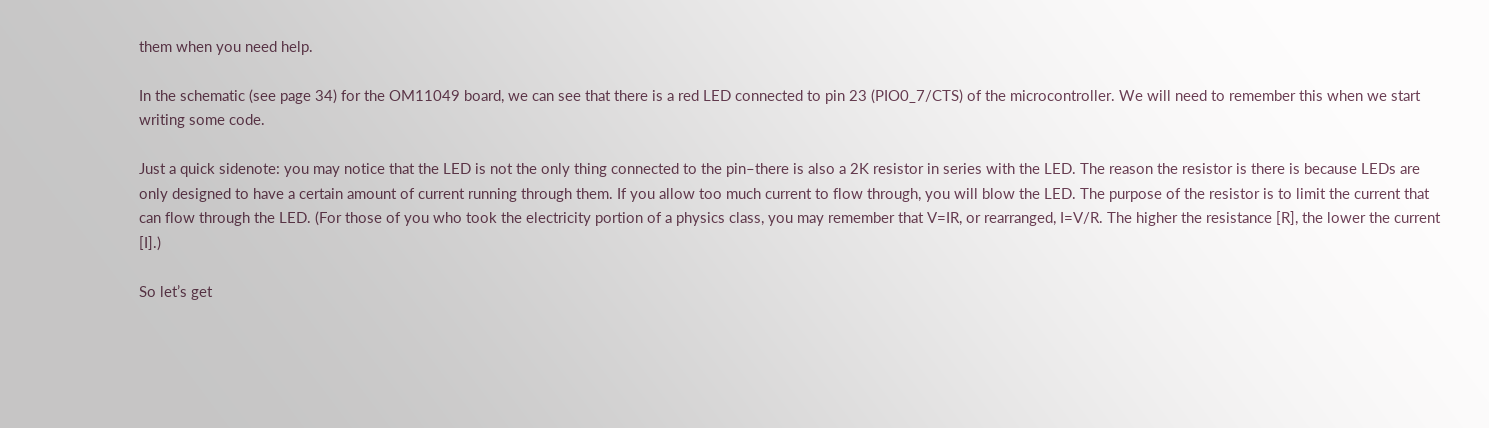them when you need help.

In the schematic (see page 34) for the OM11049 board, we can see that there is a red LED connected to pin 23 (PIO0_7/CTS) of the microcontroller. We will need to remember this when we start writing some code.

Just a quick sidenote: you may notice that the LED is not the only thing connected to the pin–there is also a 2K resistor in series with the LED. The reason the resistor is there is because LEDs are only designed to have a certain amount of current running through them. If you allow too much current to flow through, you will blow the LED. The purpose of the resistor is to limit the current that can flow through the LED. (For those of you who took the electricity portion of a physics class, you may remember that V=IR, or rearranged, I=V/R. The higher the resistance [R], the lower the current [I].)

So let’s get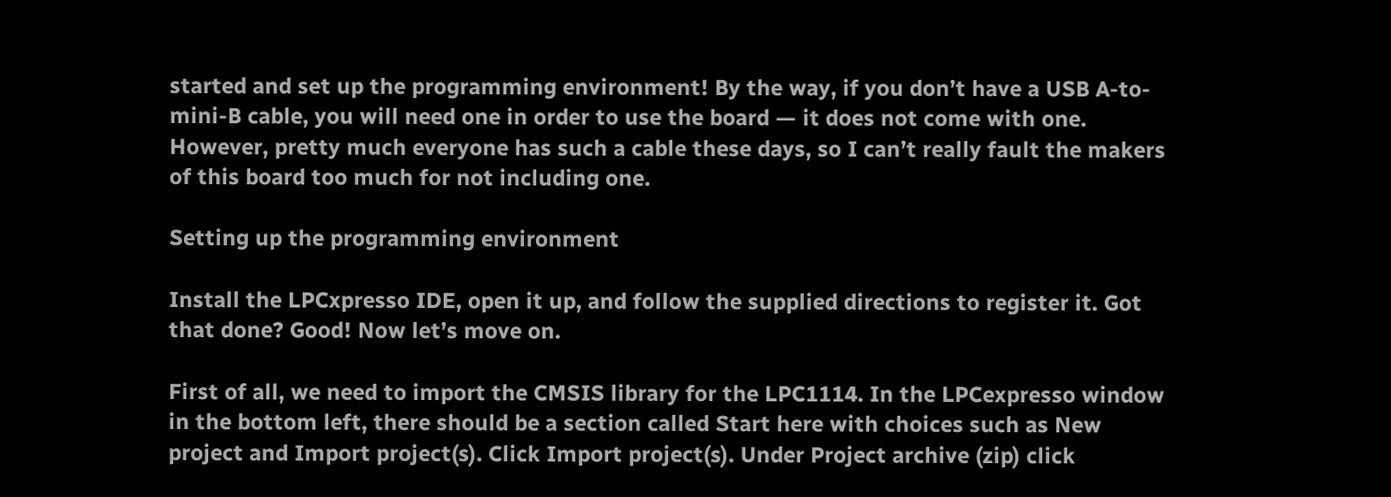started and set up the programming environment! By the way, if you don’t have a USB A-to-mini-B cable, you will need one in order to use the board — it does not come with one. However, pretty much everyone has such a cable these days, so I can’t really fault the makers of this board too much for not including one.

Setting up the programming environment

Install the LPCxpresso IDE, open it up, and follow the supplied directions to register it. Got that done? Good! Now let’s move on.

First of all, we need to import the CMSIS library for the LPC1114. In the LPCexpresso window in the bottom left, there should be a section called Start here with choices such as New project and Import project(s). Click Import project(s). Under Project archive (zip) click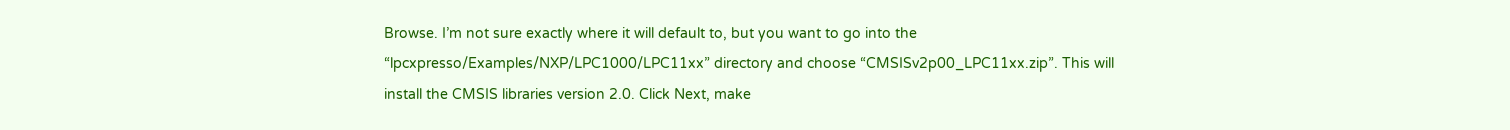Browse. I’m not sure exactly where it will default to, but you want to go into the “lpcxpresso/Examples/NXP/LPC1000/LPC11xx” directory and choose “CMSISv2p00_LPC11xx.zip”. This will install the CMSIS libraries version 2.0. Click Next, make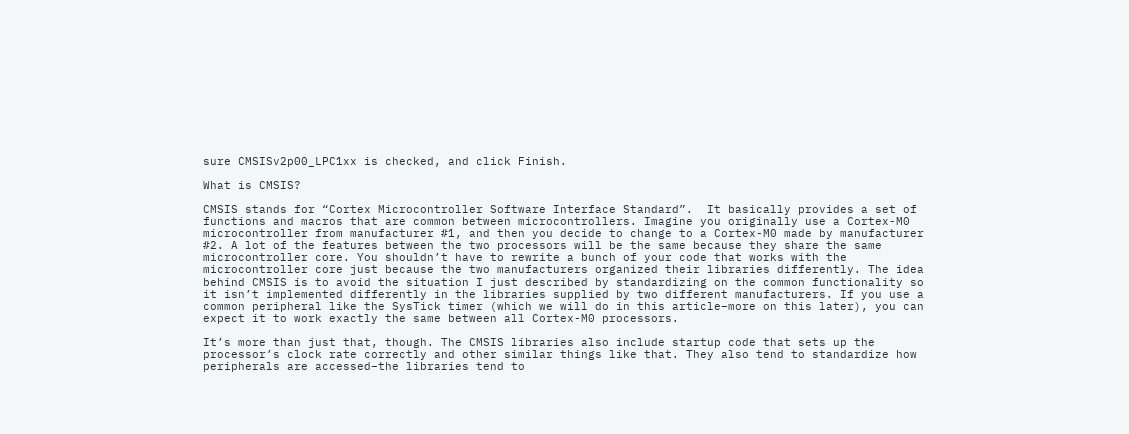sure CMSISv2p00_LPC1xx is checked, and click Finish.

What is CMSIS?

CMSIS stands for “Cortex Microcontroller Software Interface Standard”.  It basically provides a set of functions and macros that are common between microcontrollers. Imagine you originally use a Cortex-M0 microcontroller from manufacturer #1, and then you decide to change to a Cortex-M0 made by manufacturer #2. A lot of the features between the two processors will be the same because they share the same microcontroller core. You shouldn’t have to rewrite a bunch of your code that works with the microcontroller core just because the two manufacturers organized their libraries differently. The idea behind CMSIS is to avoid the situation I just described by standardizing on the common functionality so it isn’t implemented differently in the libraries supplied by two different manufacturers. If you use a common peripheral like the SysTick timer (which we will do in this article–more on this later), you can expect it to work exactly the same between all Cortex-M0 processors.

It’s more than just that, though. The CMSIS libraries also include startup code that sets up the processor’s clock rate correctly and other similar things like that. They also tend to standardize how peripherals are accessed–the libraries tend to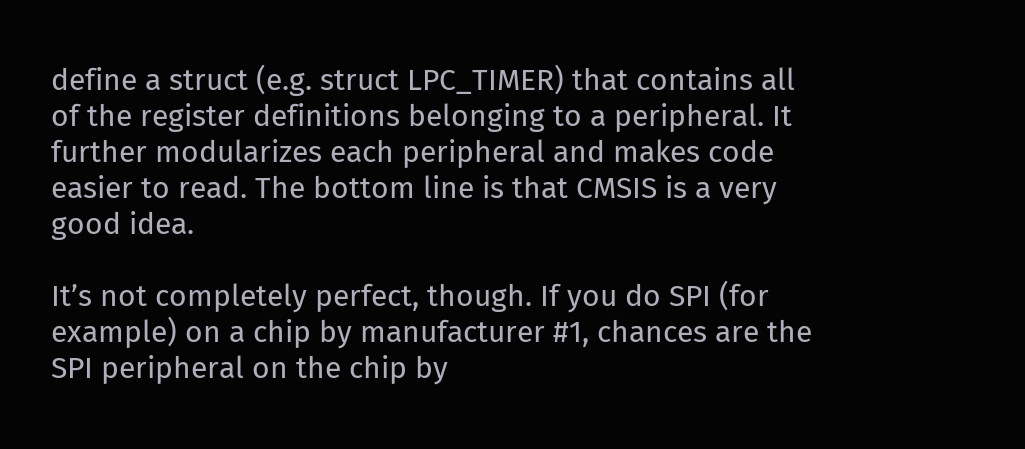define a struct (e.g. struct LPC_TIMER) that contains all of the register definitions belonging to a peripheral. It further modularizes each peripheral and makes code easier to read. The bottom line is that CMSIS is a very good idea.

It’s not completely perfect, though. If you do SPI (for example) on a chip by manufacturer #1, chances are the SPI peripheral on the chip by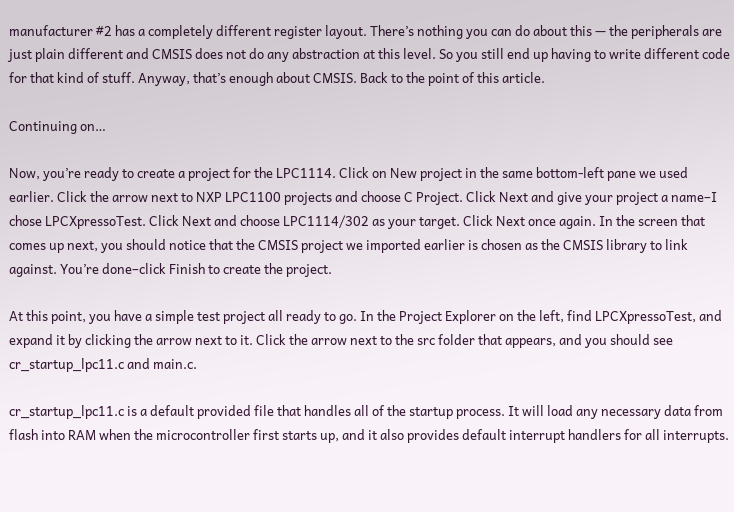manufacturer #2 has a completely different register layout. There’s nothing you can do about this — the peripherals are just plain different and CMSIS does not do any abstraction at this level. So you still end up having to write different code for that kind of stuff. Anyway, that’s enough about CMSIS. Back to the point of this article.

Continuing on…

Now, you’re ready to create a project for the LPC1114. Click on New project in the same bottom-left pane we used earlier. Click the arrow next to NXP LPC1100 projects and choose C Project. Click Next and give your project a name–I chose LPCXpressoTest. Click Next and choose LPC1114/302 as your target. Click Next once again. In the screen that comes up next, you should notice that the CMSIS project we imported earlier is chosen as the CMSIS library to link against. You’re done–click Finish to create the project.

At this point, you have a simple test project all ready to go. In the Project Explorer on the left, find LPCXpressoTest, and expand it by clicking the arrow next to it. Click the arrow next to the src folder that appears, and you should see cr_startup_lpc11.c and main.c.

cr_startup_lpc11.c is a default provided file that handles all of the startup process. It will load any necessary data from flash into RAM when the microcontroller first starts up, and it also provides default interrupt handlers for all interrupts.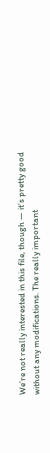We’re not really interested in this file, though — it’s pretty good without any modifications. The really important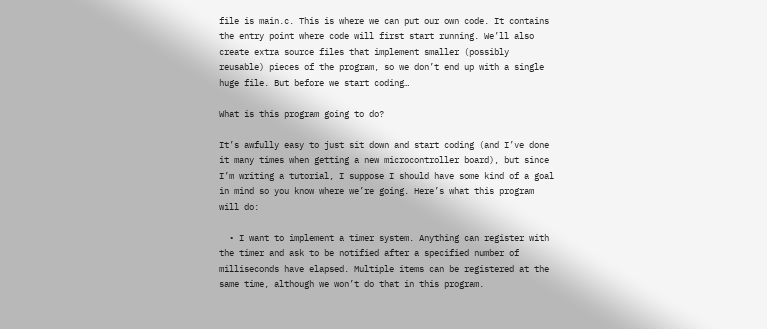file is main.c. This is where we can put our own code. It contains the entry point where code will first start running. We’ll also create extra source files that implement smaller (possibly reusable) pieces of the program, so we don’t end up with a single huge file. But before we start coding…

What is this program going to do?

It’s awfully easy to just sit down and start coding (and I’ve done it many times when getting a new microcontroller board), but since I’m writing a tutorial, I suppose I should have some kind of a goal in mind so you know where we’re going. Here’s what this program will do:

  • I want to implement a timer system. Anything can register with the timer and ask to be notified after a specified number of milliseconds have elapsed. Multiple items can be registered at the same time, although we won’t do that in this program.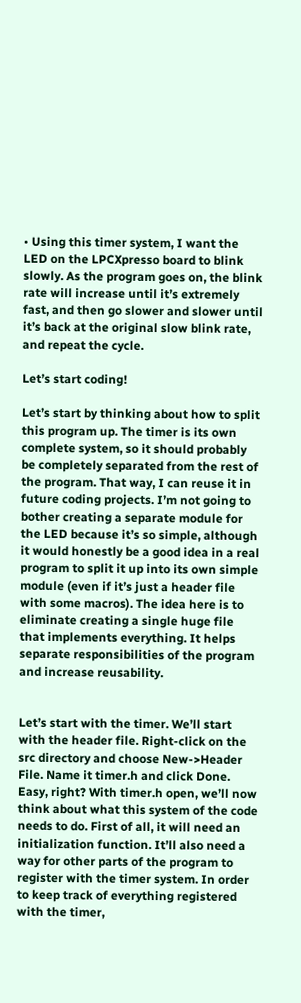• Using this timer system, I want the LED on the LPCXpresso board to blink slowly. As the program goes on, the blink rate will increase until it’s extremely fast, and then go slower and slower until it’s back at the original slow blink rate, and repeat the cycle.

Let’s start coding!

Let’s start by thinking about how to split this program up. The timer is its own complete system, so it should probably be completely separated from the rest of the program. That way, I can reuse it in future coding projects. I’m not going to bother creating a separate module for the LED because it’s so simple, although it would honestly be a good idea in a real program to split it up into its own simple module (even if it’s just a header file with some macros). The idea here is to eliminate creating a single huge file that implements everything. It helps separate responsibilities of the program and increase reusability.


Let’s start with the timer. We’ll start with the header file. Right-click on the src directory and choose New->Header File. Name it timer.h and click Done. Easy, right? With timer.h open, we’ll now think about what this system of the code needs to do. First of all, it will need an initialization function. It’ll also need a way for other parts of the program to register with the timer system. In order to keep track of everything registered with the timer,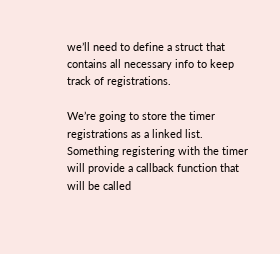we’ll need to define a struct that contains all necessary info to keep track of registrations.

We’re going to store the timer registrations as a linked list. Something registering with the timer will provide a callback function that will be called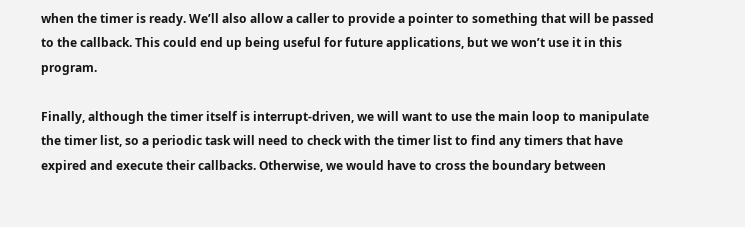when the timer is ready. We’ll also allow a caller to provide a pointer to something that will be passed to the callback. This could end up being useful for future applications, but we won’t use it in this program.

Finally, although the timer itself is interrupt-driven, we will want to use the main loop to manipulate the timer list, so a periodic task will need to check with the timer list to find any timers that have expired and execute their callbacks. Otherwise, we would have to cross the boundary between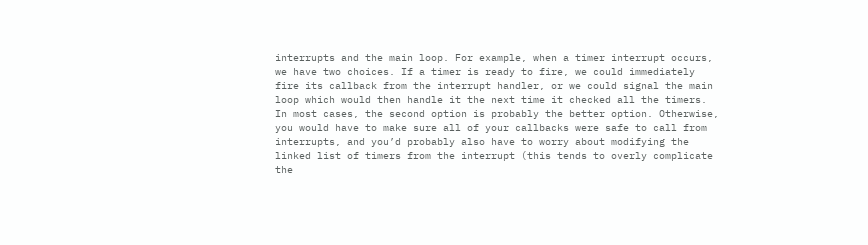interrupts and the main loop. For example, when a timer interrupt occurs, we have two choices. If a timer is ready to fire, we could immediately fire its callback from the interrupt handler, or we could signal the main loop which would then handle it the next time it checked all the timers. In most cases, the second option is probably the better option. Otherwise, you would have to make sure all of your callbacks were safe to call from interrupts, and you’d probably also have to worry about modifying the linked list of timers from the interrupt (this tends to overly complicate the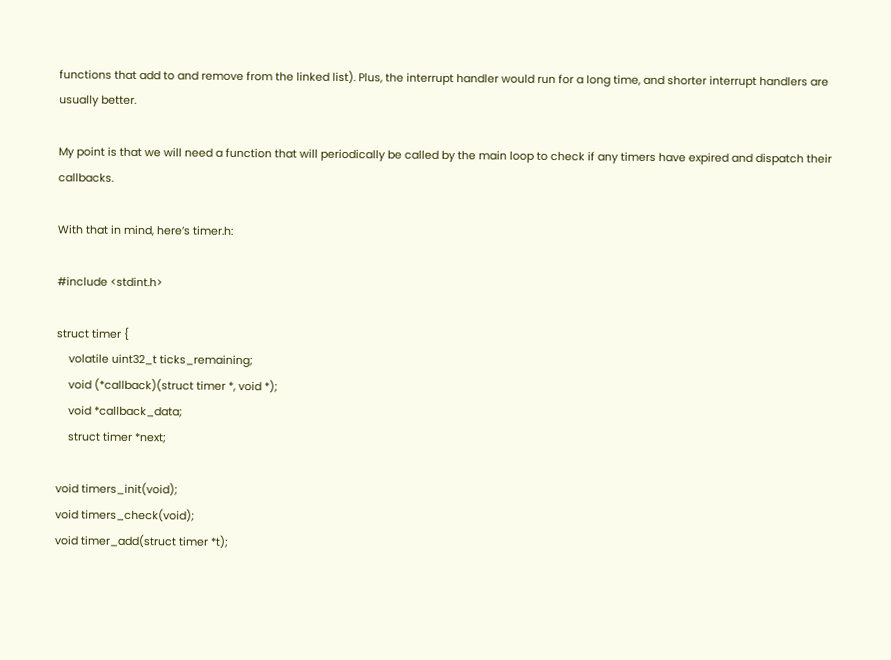functions that add to and remove from the linked list). Plus, the interrupt handler would run for a long time, and shorter interrupt handlers are usually better.

My point is that we will need a function that will periodically be called by the main loop to check if any timers have expired and dispatch their callbacks.

With that in mind, here’s timer.h:

#include <stdint.h>

struct timer {
    volatile uint32_t ticks_remaining;
    void (*callback)(struct timer *, void *);
    void *callback_data;
    struct timer *next;

void timers_init(void);
void timers_check(void);
void timer_add(struct timer *t);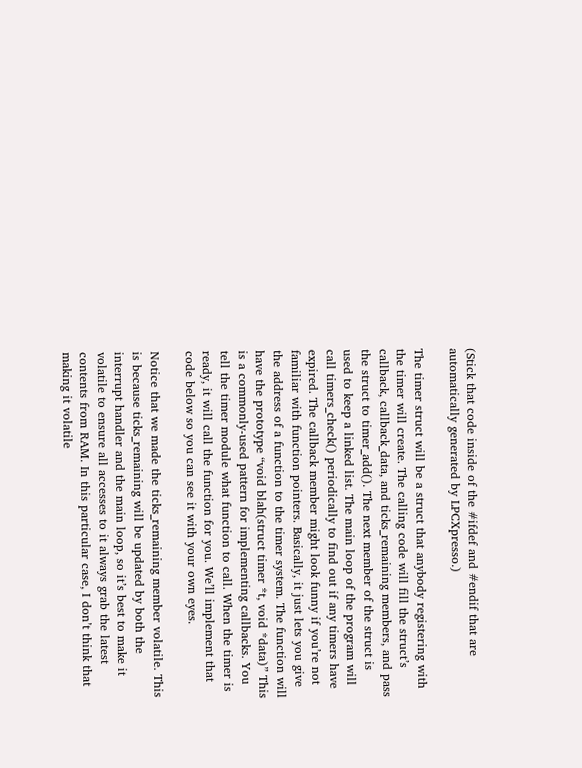(Stick that code inside of the #ifdef and #endif that are automatically generated by LPCXpresso.)

The timer struct will be a struct that anybody registering with the timer will create. The calling code will fill the struct’s callback, callback_data, and ticks_remaining members, and pass the struct to timer_add(). The next member of the struct is used to keep a linked list. The main loop of the program will call timers_check() periodically to find out if any timers have expired. The callback member might look funny if you’re not familiar with function pointers. Basically, it just lets you give the address of a function to the timer system. The function will have the prototype “void blah(struct timer *t, void *data)” This is a commonly-used pattern for implementing callbacks. You tell the timer module what function to call. When the timer is ready, it will call the function for you. We’ll implement that code below so you can see it with your own eyes.

Notice that we made the ticks_remaining member volatile. This is because ticks_remaining will be updated by both the interrupt handler and the main loop, so it’s best to make it volatile to ensure all accesses to it always grab the latest contents from RAM. In this particular case, I don’t think that making it volatile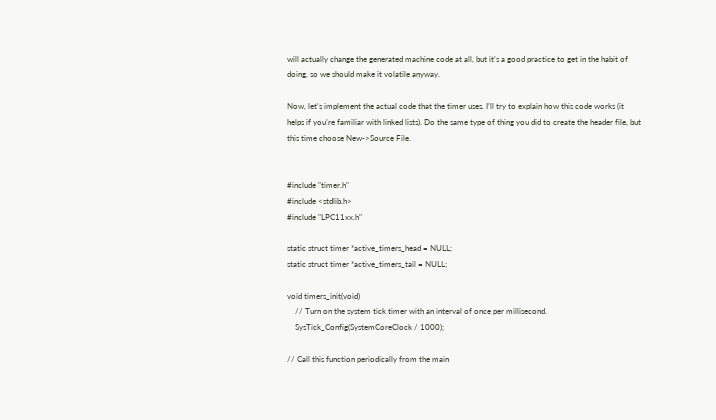will actually change the generated machine code at all, but it’s a good practice to get in the habit of doing, so we should make it volatile anyway.

Now, let’s implement the actual code that the timer uses. I’ll try to explain how this code works (it helps if you’re familiar with linked lists). Do the same type of thing you did to create the header file, but this time choose New->Source File.


#include "timer.h"
#include <stdlib.h>
#include "LPC11xx.h"

static struct timer *active_timers_head = NULL;
static struct timer *active_timers_tail = NULL;

void timers_init(void)
    // Turn on the system tick timer with an interval of once per millisecond.
    SysTick_Config(SystemCoreClock / 1000);

// Call this function periodically from the main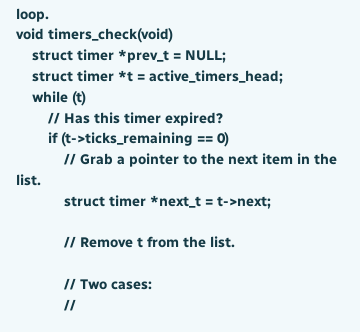loop.
void timers_check(void)
    struct timer *prev_t = NULL;
    struct timer *t = active_timers_head;
    while (t)
        // Has this timer expired?
        if (t->ticks_remaining == 0)
            // Grab a pointer to the next item in the list.
            struct timer *next_t = t->next;

            // Remove t from the list.

            // Two cases:
            //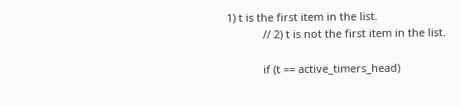1) t is the first item in the list.
            // 2) t is not the first item in the list.

            if (t == active_timers_head)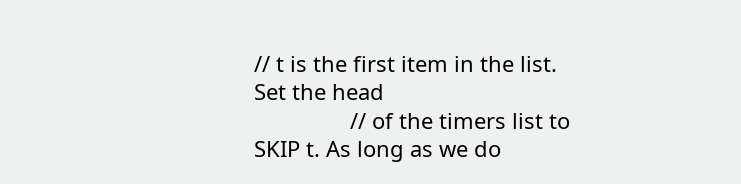// t is the first item in the list. Set the head
                // of the timers list to SKIP t. As long as we do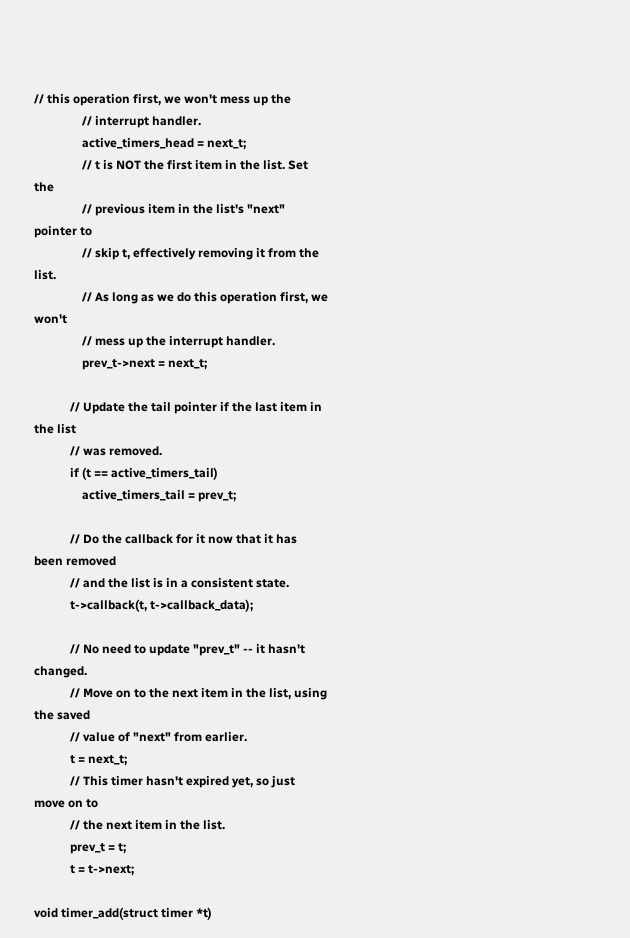// this operation first, we won't mess up the
                // interrupt handler.
                active_timers_head = next_t;
                // t is NOT the first item in the list. Set the
                // previous item in the list's "next" pointer to
                // skip t, effectively removing it from the list.
                // As long as we do this operation first, we won't
                // mess up the interrupt handler.
                prev_t->next = next_t;

            // Update the tail pointer if the last item in the list
            // was removed.
            if (t == active_timers_tail)
                active_timers_tail = prev_t;

            // Do the callback for it now that it has been removed
            // and the list is in a consistent state.
            t->callback(t, t->callback_data);

            // No need to update "prev_t" -- it hasn't changed.
            // Move on to the next item in the list, using the saved
            // value of "next" from earlier.
            t = next_t;
            // This timer hasn't expired yet, so just move on to
            // the next item in the list.
            prev_t = t;
            t = t->next;

void timer_add(struct timer *t)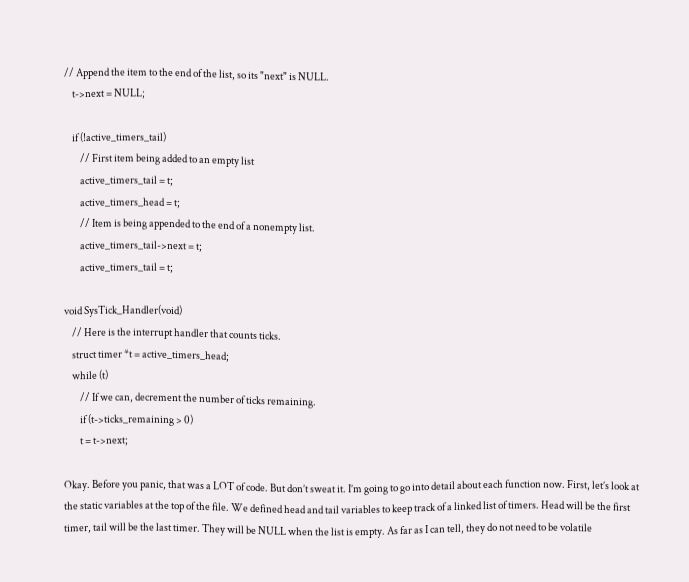// Append the item to the end of the list, so its "next" is NULL.
    t->next = NULL;

    if (!active_timers_tail)
        // First item being added to an empty list
        active_timers_tail = t;
        active_timers_head = t;
        // Item is being appended to the end of a nonempty list.
        active_timers_tail->next = t;
        active_timers_tail = t;

void SysTick_Handler(void)
    // Here is the interrupt handler that counts ticks.
    struct timer *t = active_timers_head;
    while (t)
        // If we can, decrement the number of ticks remaining.
        if (t->ticks_remaining > 0)
        t = t->next;

Okay. Before you panic, that was a LOT of code. But don’t sweat it. I’m going to go into detail about each function now. First, let’s look at the static variables at the top of the file. We defined head and tail variables to keep track of a linked list of timers. Head will be the first timer, tail will be the last timer. They will be NULL when the list is empty. As far as I can tell, they do not need to be volatile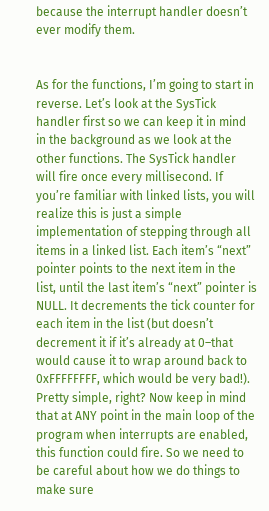because the interrupt handler doesn’t ever modify them.


As for the functions, I’m going to start in reverse. Let’s look at the SysTick handler first so we can keep it in mind in the background as we look at the other functions. The SysTick handler will fire once every millisecond. If you’re familiar with linked lists, you will realize this is just a simple implementation of stepping through all items in a linked list. Each item’s “next” pointer points to the next item in the list, until the last item’s “next” pointer is NULL. It decrements the tick counter for each item in the list (but doesn’t decrement it if it’s already at 0–that would cause it to wrap around back to 0xFFFFFFFF, which would be very bad!). Pretty simple, right? Now keep in mind that at ANY point in the main loop of the program when interrupts are enabled, this function could fire. So we need to be careful about how we do things to make sure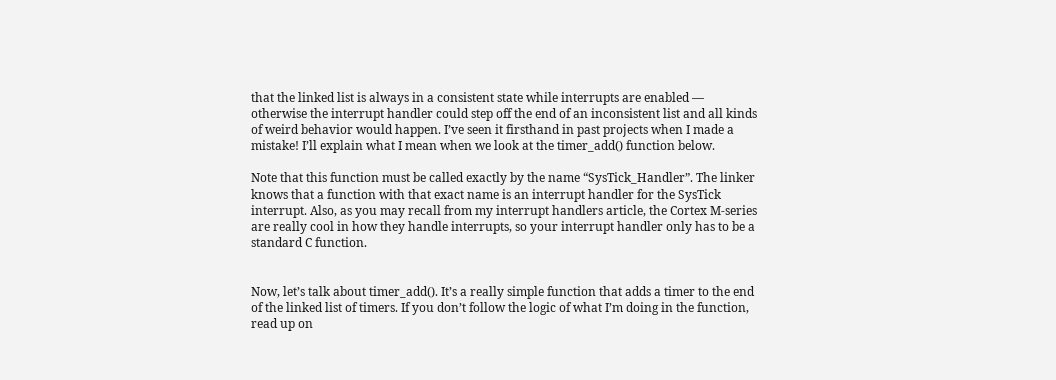that the linked list is always in a consistent state while interrupts are enabled — otherwise the interrupt handler could step off the end of an inconsistent list and all kinds of weird behavior would happen. I’ve seen it firsthand in past projects when I made a mistake! I’ll explain what I mean when we look at the timer_add() function below.

Note that this function must be called exactly by the name “SysTick_Handler”. The linker knows that a function with that exact name is an interrupt handler for the SysTick interrupt. Also, as you may recall from my interrupt handlers article, the Cortex M-series are really cool in how they handle interrupts, so your interrupt handler only has to be a standard C function.


Now, let’s talk about timer_add(). It’s a really simple function that adds a timer to the end of the linked list of timers. If you don’t follow the logic of what I’m doing in the function, read up on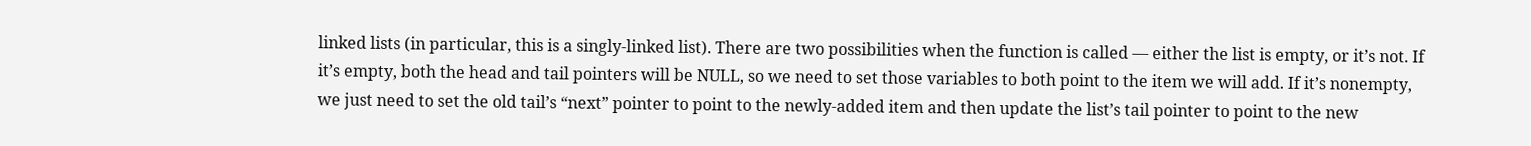linked lists (in particular, this is a singly-linked list). There are two possibilities when the function is called — either the list is empty, or it’s not. If it’s empty, both the head and tail pointers will be NULL, so we need to set those variables to both point to the item we will add. If it’s nonempty, we just need to set the old tail’s “next” pointer to point to the newly-added item and then update the list’s tail pointer to point to the new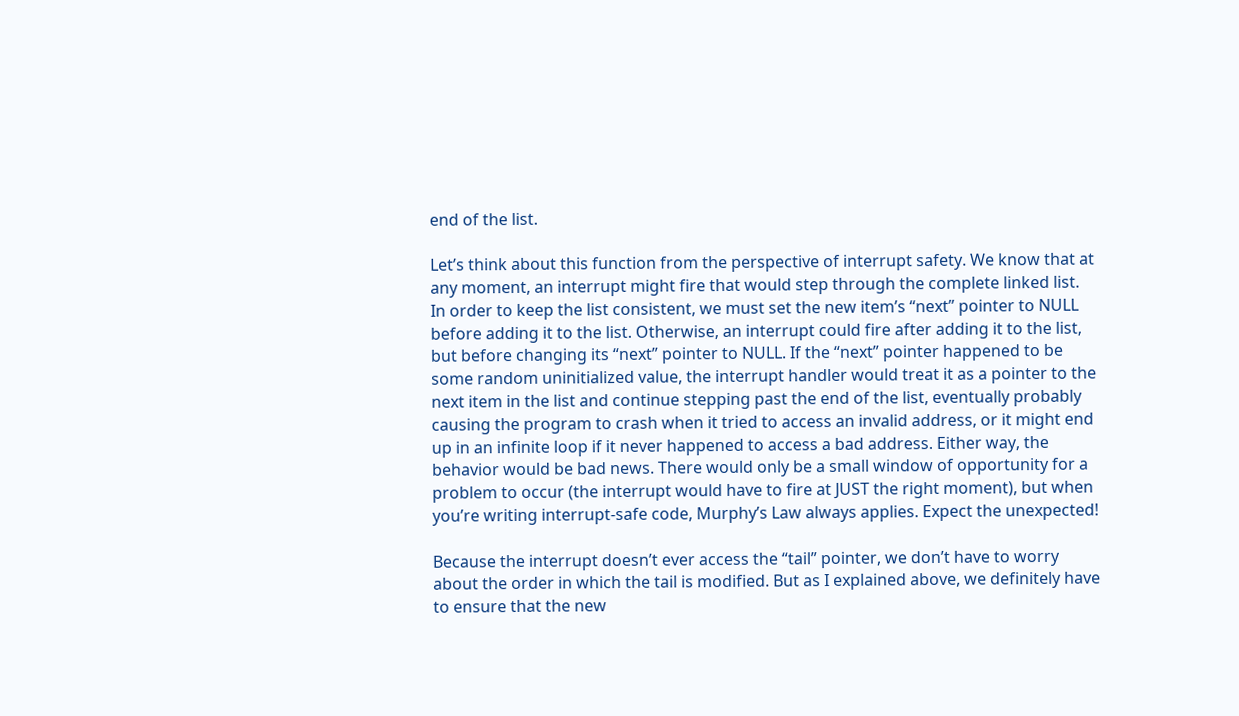end of the list.

Let’s think about this function from the perspective of interrupt safety. We know that at any moment, an interrupt might fire that would step through the complete linked list. In order to keep the list consistent, we must set the new item’s “next” pointer to NULL before adding it to the list. Otherwise, an interrupt could fire after adding it to the list, but before changing its “next” pointer to NULL. If the “next” pointer happened to be some random uninitialized value, the interrupt handler would treat it as a pointer to the next item in the list and continue stepping past the end of the list, eventually probably causing the program to crash when it tried to access an invalid address, or it might end up in an infinite loop if it never happened to access a bad address. Either way, the behavior would be bad news. There would only be a small window of opportunity for a problem to occur (the interrupt would have to fire at JUST the right moment), but when you’re writing interrupt-safe code, Murphy’s Law always applies. Expect the unexpected!

Because the interrupt doesn’t ever access the “tail” pointer, we don’t have to worry about the order in which the tail is modified. But as I explained above, we definitely have to ensure that the new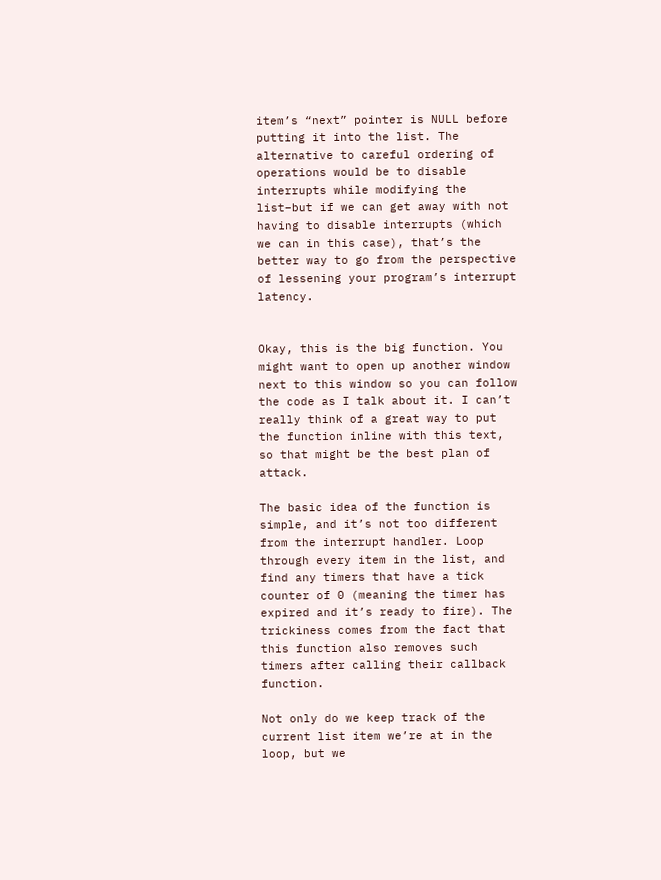item’s “next” pointer is NULL before putting it into the list. The alternative to careful ordering of operations would be to disable interrupts while modifying the list–but if we can get away with not having to disable interrupts (which we can in this case), that’s the better way to go from the perspective of lessening your program’s interrupt latency.


Okay, this is the big function. You might want to open up another window next to this window so you can follow the code as I talk about it. I can’t really think of a great way to put the function inline with this text, so that might be the best plan of attack.

The basic idea of the function is simple, and it’s not too different from the interrupt handler. Loop through every item in the list, and find any timers that have a tick counter of 0 (meaning the timer has expired and it’s ready to fire). The trickiness comes from the fact that this function also removes such timers after calling their callback function.

Not only do we keep track of the current list item we’re at in the loop, but we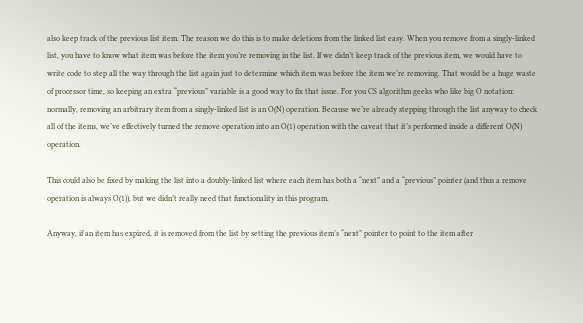also keep track of the previous list item. The reason we do this is to make deletions from the linked list easy. When you remove from a singly-linked list, you have to know what item was before the item you’re removing in the list. If we didn’t keep track of the previous item, we would have to write code to step all the way through the list again just to determine which item was before the item we’re removing. That would be a huge waste of processor time, so keeping an extra “previous” variable is a good way to fix that issue. For you CS algorithm geeks who like big O notation: normally, removing an arbitrary item from a singly-linked list is an O(N) operation. Because we’re already stepping through the list anyway to check all of the items, we’ve effectively turned the remove operation into an O(1) operation with the caveat that it’s performed inside a different O(N) operation.

This could also be fixed by making the list into a doubly-linked list where each item has both a “next” and a “previous” pointer (and thus a remove operation is always O(1)), but we didn’t really need that functionality in this program.

Anyway, if an item has expired, it is removed from the list by setting the previous item’s “next” pointer to point to the item after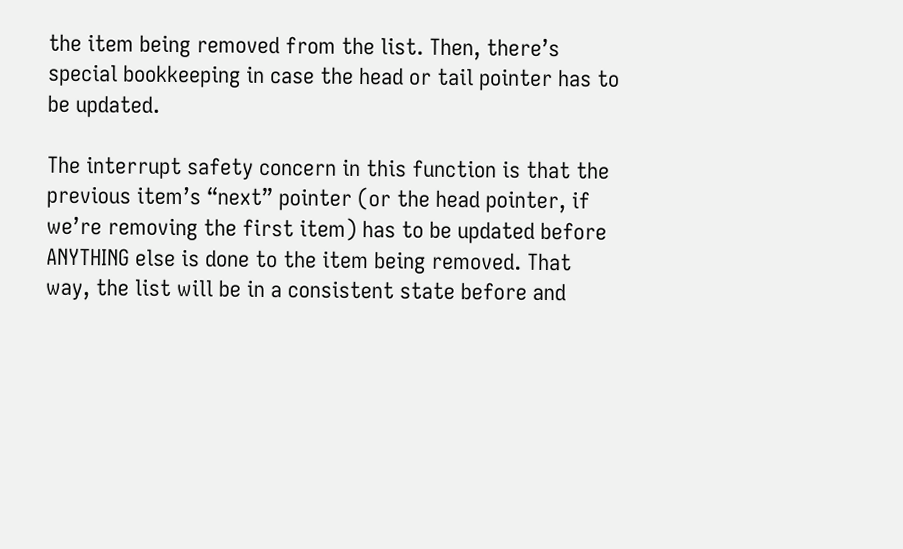the item being removed from the list. Then, there’s special bookkeeping in case the head or tail pointer has to be updated.

The interrupt safety concern in this function is that the previous item’s “next” pointer (or the head pointer, if we’re removing the first item) has to be updated before ANYTHING else is done to the item being removed. That way, the list will be in a consistent state before and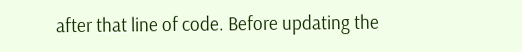after that line of code. Before updating the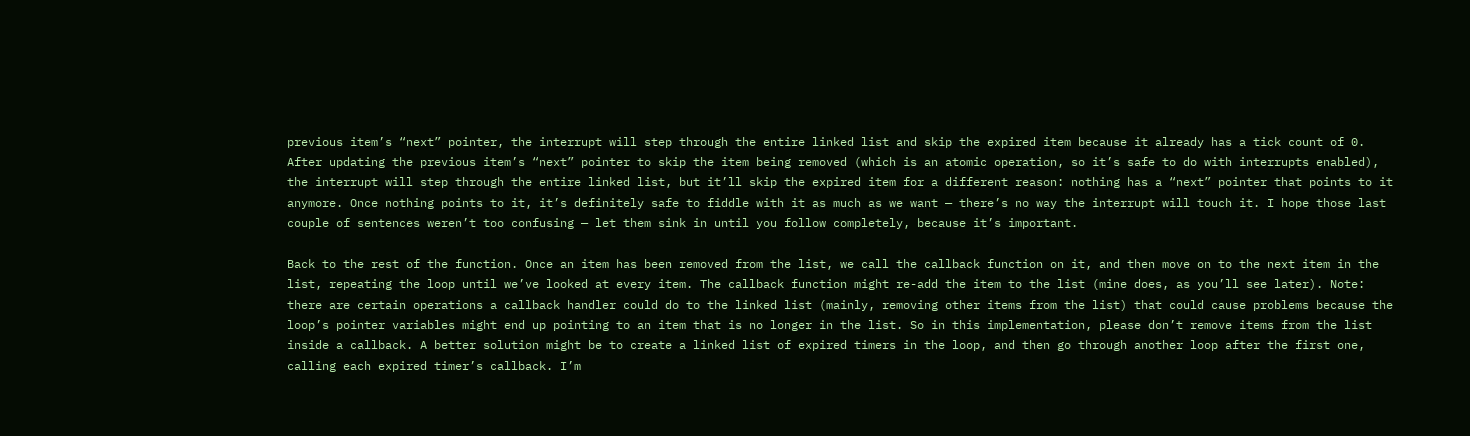previous item’s “next” pointer, the interrupt will step through the entire linked list and skip the expired item because it already has a tick count of 0. After updating the previous item’s “next” pointer to skip the item being removed (which is an atomic operation, so it’s safe to do with interrupts enabled), the interrupt will step through the entire linked list, but it’ll skip the expired item for a different reason: nothing has a “next” pointer that points to it anymore. Once nothing points to it, it’s definitely safe to fiddle with it as much as we want — there’s no way the interrupt will touch it. I hope those last couple of sentences weren’t too confusing — let them sink in until you follow completely, because it’s important.

Back to the rest of the function. Once an item has been removed from the list, we call the callback function on it, and then move on to the next item in the list, repeating the loop until we’ve looked at every item. The callback function might re-add the item to the list (mine does, as you’ll see later). Note: there are certain operations a callback handler could do to the linked list (mainly, removing other items from the list) that could cause problems because the loop’s pointer variables might end up pointing to an item that is no longer in the list. So in this implementation, please don’t remove items from the list inside a callback. A better solution might be to create a linked list of expired timers in the loop, and then go through another loop after the first one, calling each expired timer’s callback. I’m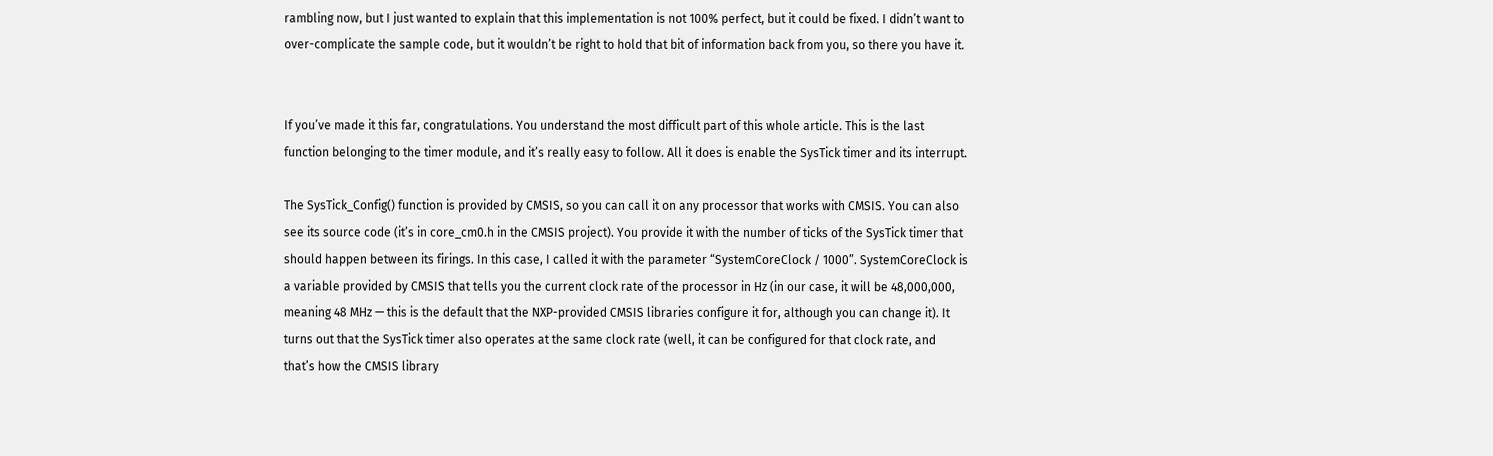rambling now, but I just wanted to explain that this implementation is not 100% perfect, but it could be fixed. I didn’t want to over-complicate the sample code, but it wouldn’t be right to hold that bit of information back from you, so there you have it.


If you’ve made it this far, congratulations. You understand the most difficult part of this whole article. This is the last function belonging to the timer module, and it’s really easy to follow. All it does is enable the SysTick timer and its interrupt.

The SysTick_Config() function is provided by CMSIS, so you can call it on any processor that works with CMSIS. You can also see its source code (it’s in core_cm0.h in the CMSIS project). You provide it with the number of ticks of the SysTick timer that should happen between its firings. In this case, I called it with the parameter “SystemCoreClock / 1000”. SystemCoreClock is a variable provided by CMSIS that tells you the current clock rate of the processor in Hz (in our case, it will be 48,000,000, meaning 48 MHz — this is the default that the NXP-provided CMSIS libraries configure it for, although you can change it). It turns out that the SysTick timer also operates at the same clock rate (well, it can be configured for that clock rate, and that’s how the CMSIS library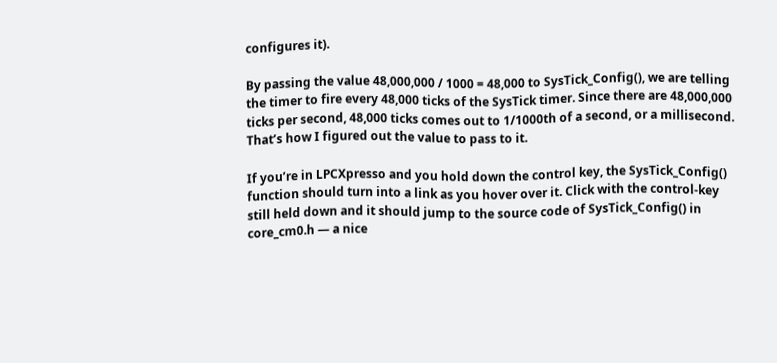configures it).

By passing the value 48,000,000 / 1000 = 48,000 to SysTick_Config(), we are telling the timer to fire every 48,000 ticks of the SysTick timer. Since there are 48,000,000 ticks per second, 48,000 ticks comes out to 1/1000th of a second, or a millisecond. That’s how I figured out the value to pass to it.

If you’re in LPCXpresso and you hold down the control key, the SysTick_Config() function should turn into a link as you hover over it. Click with the control-key still held down and it should jump to the source code of SysTick_Config() in core_cm0.h — a nice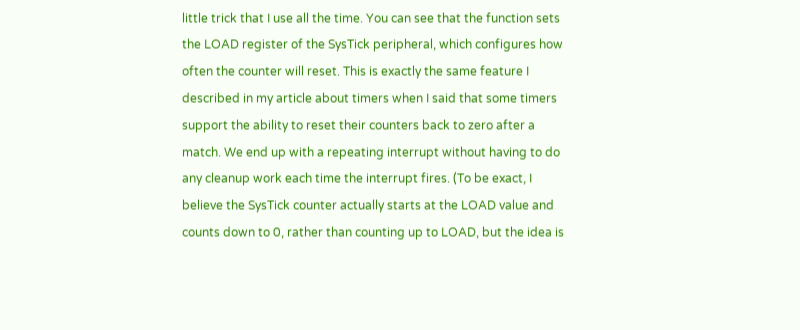little trick that I use all the time. You can see that the function sets the LOAD register of the SysTick peripheral, which configures how often the counter will reset. This is exactly the same feature I described in my article about timers when I said that some timers support the ability to reset their counters back to zero after a match. We end up with a repeating interrupt without having to do any cleanup work each time the interrupt fires. (To be exact, I believe the SysTick counter actually starts at the LOAD value and counts down to 0, rather than counting up to LOAD, but the idea is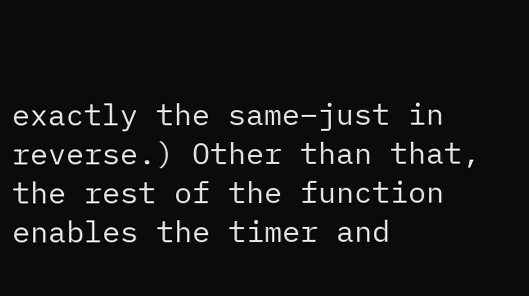exactly the same–just in reverse.) Other than that, the rest of the function enables the timer and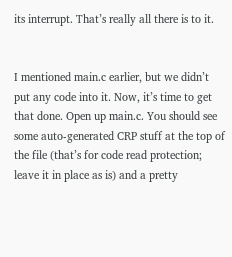its interrupt. That’s really all there is to it.


I mentioned main.c earlier, but we didn’t put any code into it. Now, it’s time to get that done. Open up main.c. You should see some auto-generated CRP stuff at the top of the file (that’s for code read protection; leave it in place as is) and a pretty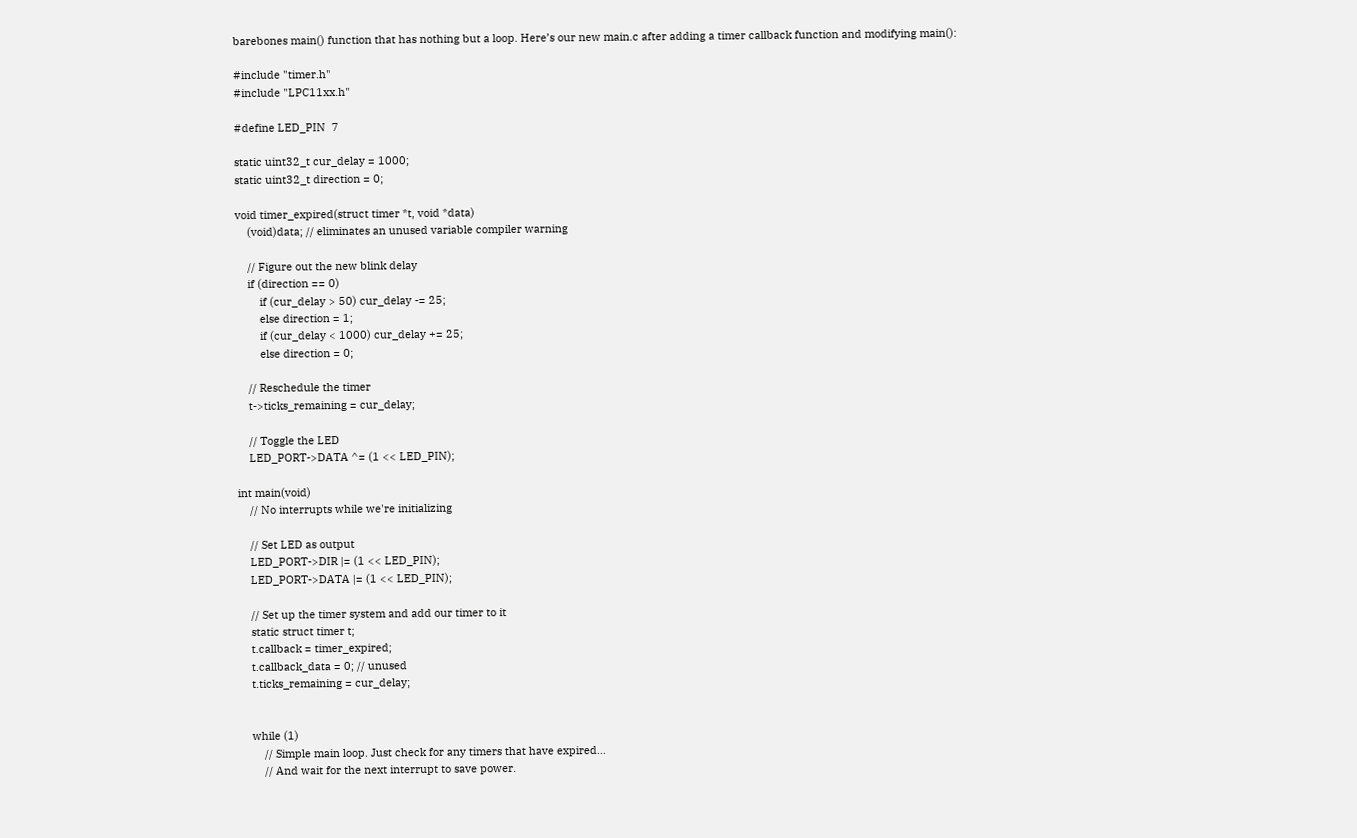barebones main() function that has nothing but a loop. Here’s our new main.c after adding a timer callback function and modifying main():

#include "timer.h"
#include "LPC11xx.h"

#define LED_PIN  7

static uint32_t cur_delay = 1000;
static uint32_t direction = 0;

void timer_expired(struct timer *t, void *data)
    (void)data; // eliminates an unused variable compiler warning

    // Figure out the new blink delay
    if (direction == 0)
        if (cur_delay > 50) cur_delay -= 25;
        else direction = 1;
        if (cur_delay < 1000) cur_delay += 25;
        else direction = 0;

    // Reschedule the timer
    t->ticks_remaining = cur_delay;

    // Toggle the LED
    LED_PORT->DATA ^= (1 << LED_PIN);

int main(void)
    // No interrupts while we're initializing

    // Set LED as output
    LED_PORT->DIR |= (1 << LED_PIN);
    LED_PORT->DATA |= (1 << LED_PIN);

    // Set up the timer system and add our timer to it
    static struct timer t;
    t.callback = timer_expired;
    t.callback_data = 0; // unused
    t.ticks_remaining = cur_delay;


    while (1)
        // Simple main loop. Just check for any timers that have expired...
        // And wait for the next interrupt to save power.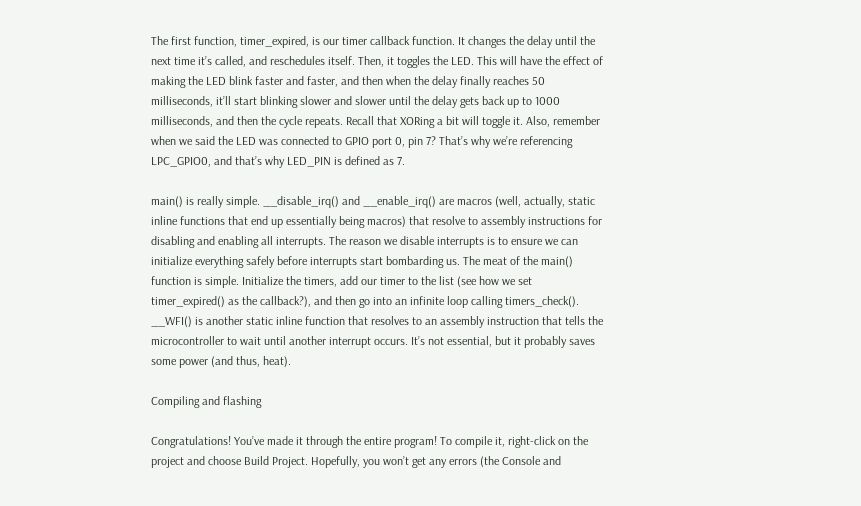The first function, timer_expired, is our timer callback function. It changes the delay until the next time it’s called, and reschedules itself. Then, it toggles the LED. This will have the effect of making the LED blink faster and faster, and then when the delay finally reaches 50 milliseconds, it’ll start blinking slower and slower until the delay gets back up to 1000 milliseconds, and then the cycle repeats. Recall that XORing a bit will toggle it. Also, remember when we said the LED was connected to GPIO port 0, pin 7? That’s why we’re referencing LPC_GPIO0, and that’s why LED_PIN is defined as 7.

main() is really simple. __disable_irq() and __enable_irq() are macros (well, actually, static inline functions that end up essentially being macros) that resolve to assembly instructions for disabling and enabling all interrupts. The reason we disable interrupts is to ensure we can initialize everything safely before interrupts start bombarding us. The meat of the main() function is simple. Initialize the timers, add our timer to the list (see how we set timer_expired() as the callback?), and then go into an infinite loop calling timers_check(). __WFI() is another static inline function that resolves to an assembly instruction that tells the microcontroller to wait until another interrupt occurs. It’s not essential, but it probably saves some power (and thus, heat).

Compiling and flashing

Congratulations! You’ve made it through the entire program! To compile it, right-click on the project and choose Build Project. Hopefully, you won’t get any errors (the Console and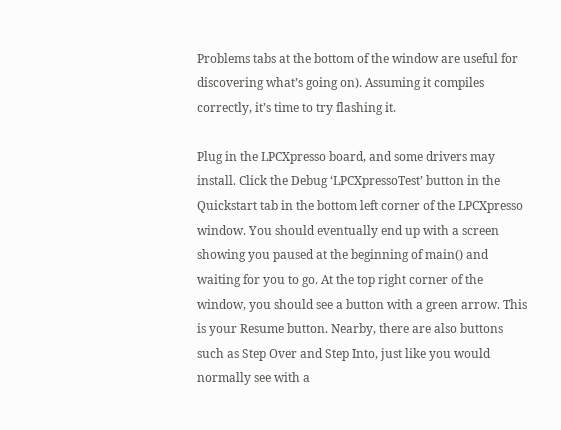Problems tabs at the bottom of the window are useful for discovering what’s going on). Assuming it compiles correctly, it’s time to try flashing it.

Plug in the LPCXpresso board, and some drivers may install. Click the Debug ‘LPCXpressoTest’ button in the Quickstart tab in the bottom left corner of the LPCXpresso window. You should eventually end up with a screen showing you paused at the beginning of main() and waiting for you to go. At the top right corner of the window, you should see a button with a green arrow. This is your Resume button. Nearby, there are also buttons such as Step Over and Step Into, just like you would normally see with a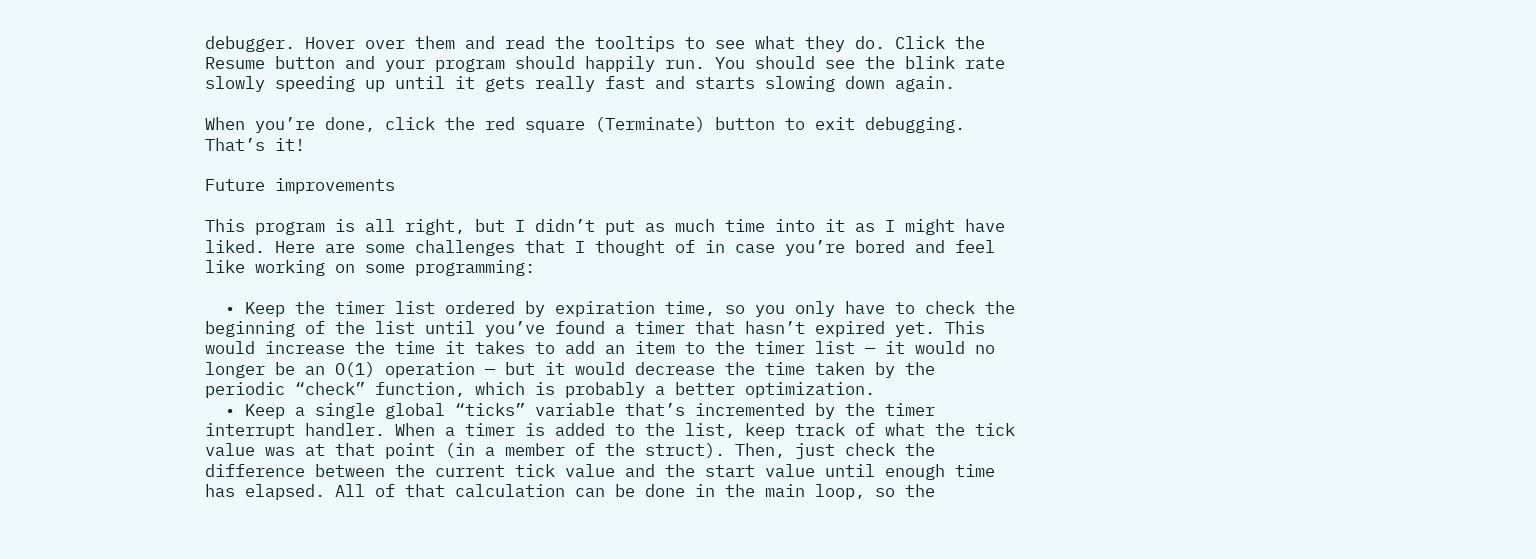debugger. Hover over them and read the tooltips to see what they do. Click the Resume button and your program should happily run. You should see the blink rate slowly speeding up until it gets really fast and starts slowing down again.

When you’re done, click the red square (Terminate) button to exit debugging. That’s it!

Future improvements

This program is all right, but I didn’t put as much time into it as I might have liked. Here are some challenges that I thought of in case you’re bored and feel like working on some programming:

  • Keep the timer list ordered by expiration time, so you only have to check the beginning of the list until you’ve found a timer that hasn’t expired yet. This would increase the time it takes to add an item to the timer list — it would no longer be an O(1) operation — but it would decrease the time taken by the periodic “check” function, which is probably a better optimization.
  • Keep a single global “ticks” variable that’s incremented by the timer interrupt handler. When a timer is added to the list, keep track of what the tick value was at that point (in a member of the struct). Then, just check the difference between the current tick value and the start value until enough time has elapsed. All of that calculation can be done in the main loop, so the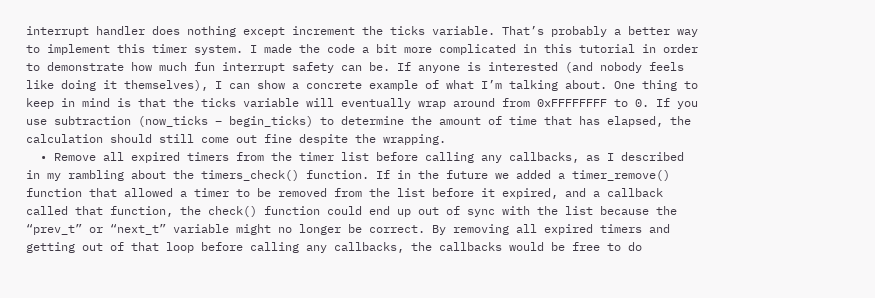interrupt handler does nothing except increment the ticks variable. That’s probably a better way to implement this timer system. I made the code a bit more complicated in this tutorial in order to demonstrate how much fun interrupt safety can be. If anyone is interested (and nobody feels like doing it themselves), I can show a concrete example of what I’m talking about. One thing to keep in mind is that the ticks variable will eventually wrap around from 0xFFFFFFFF to 0. If you use subtraction (now_ticks – begin_ticks) to determine the amount of time that has elapsed, the calculation should still come out fine despite the wrapping.
  • Remove all expired timers from the timer list before calling any callbacks, as I described in my rambling about the timers_check() function. If in the future we added a timer_remove() function that allowed a timer to be removed from the list before it expired, and a callback called that function, the check() function could end up out of sync with the list because the “prev_t” or “next_t” variable might no longer be correct. By removing all expired timers and getting out of that loop before calling any callbacks, the callbacks would be free to do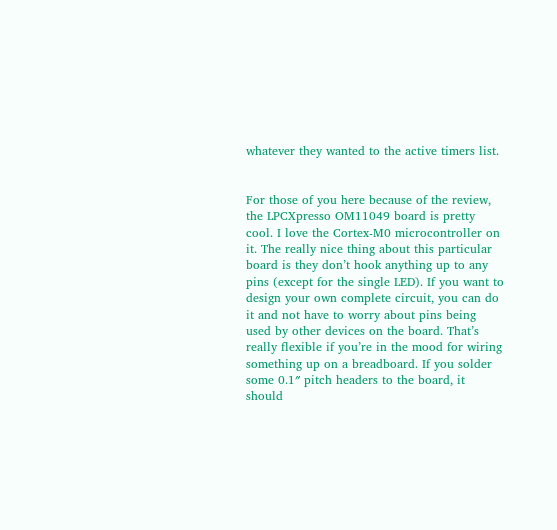whatever they wanted to the active timers list.


For those of you here because of the review, the LPCXpresso OM11049 board is pretty cool. I love the Cortex-M0 microcontroller on it. The really nice thing about this particular board is they don’t hook anything up to any pins (except for the single LED). If you want to design your own complete circuit, you can do it and not have to worry about pins being used by other devices on the board. That’s really flexible if you’re in the mood for wiring something up on a breadboard. If you solder some 0.1″ pitch headers to the board, it should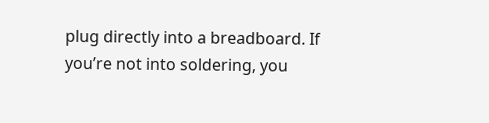plug directly into a breadboard. If you’re not into soldering, you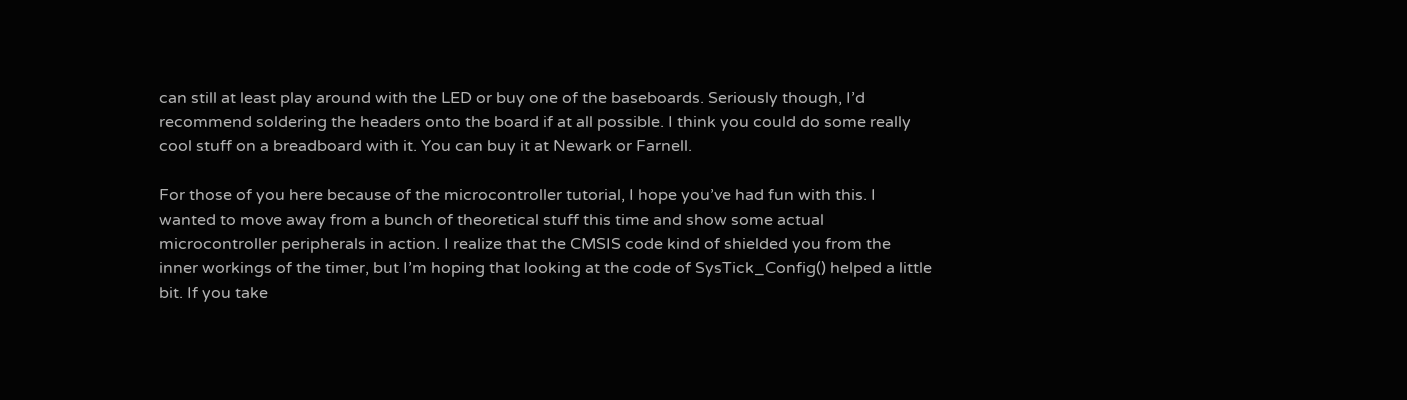can still at least play around with the LED or buy one of the baseboards. Seriously though, I’d recommend soldering the headers onto the board if at all possible. I think you could do some really cool stuff on a breadboard with it. You can buy it at Newark or Farnell.

For those of you here because of the microcontroller tutorial, I hope you’ve had fun with this. I wanted to move away from a bunch of theoretical stuff this time and show some actual microcontroller peripherals in action. I realize that the CMSIS code kind of shielded you from the inner workings of the timer, but I’m hoping that looking at the code of SysTick_Config() helped a little bit. If you take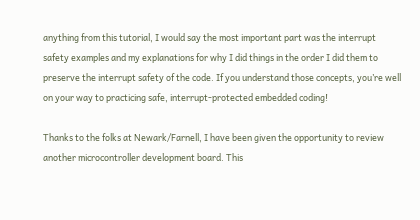anything from this tutorial, I would say the most important part was the interrupt safety examples and my explanations for why I did things in the order I did them to preserve the interrupt safety of the code. If you understand those concepts, you’re well on your way to practicing safe, interrupt-protected embedded coding!

Thanks to the folks at Newark/Farnell, I have been given the opportunity to review another microcontroller development board. This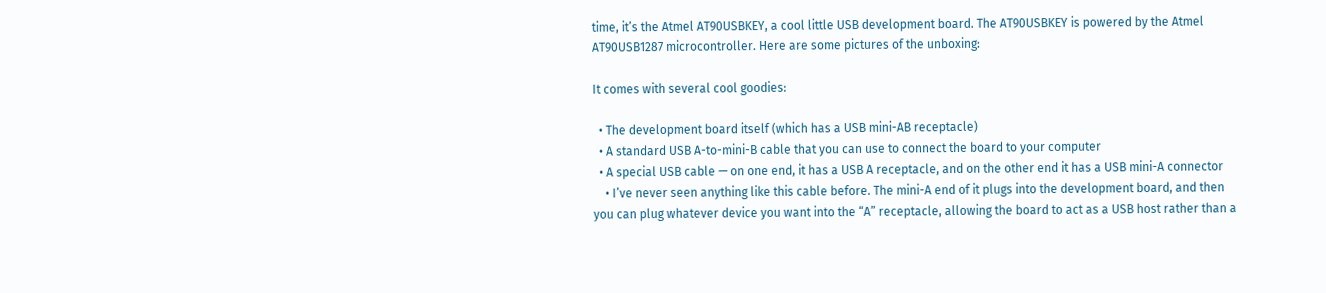time, it’s the Atmel AT90USBKEY, a cool little USB development board. The AT90USBKEY is powered by the Atmel AT90USB1287 microcontroller. Here are some pictures of the unboxing:

It comes with several cool goodies:

  • The development board itself (which has a USB mini-AB receptacle)
  • A standard USB A-to-mini-B cable that you can use to connect the board to your computer
  • A special USB cable — on one end, it has a USB A receptacle, and on the other end it has a USB mini-A connector
    • I’ve never seen anything like this cable before. The mini-A end of it plugs into the development board, and then you can plug whatever device you want into the “A” receptacle, allowing the board to act as a USB host rather than a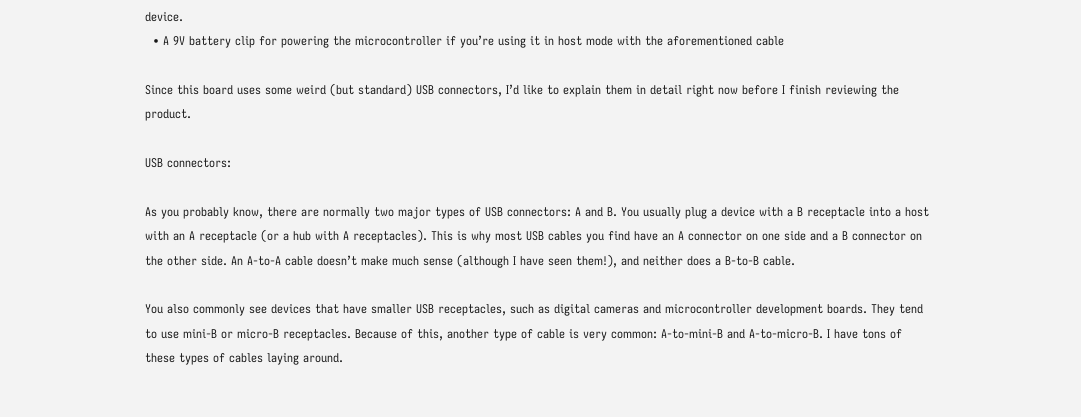device.
  • A 9V battery clip for powering the microcontroller if you’re using it in host mode with the aforementioned cable

Since this board uses some weird (but standard) USB connectors, I’d like to explain them in detail right now before I finish reviewing the product.

USB connectors:

As you probably know, there are normally two major types of USB connectors: A and B. You usually plug a device with a B receptacle into a host with an A receptacle (or a hub with A receptacles). This is why most USB cables you find have an A connector on one side and a B connector on the other side. An A-to-A cable doesn’t make much sense (although I have seen them!), and neither does a B-to-B cable.

You also commonly see devices that have smaller USB receptacles, such as digital cameras and microcontroller development boards. They tend to use mini-B or micro-B receptacles. Because of this, another type of cable is very common: A-to-mini-B and A-to-micro-B. I have tons of these types of cables laying around.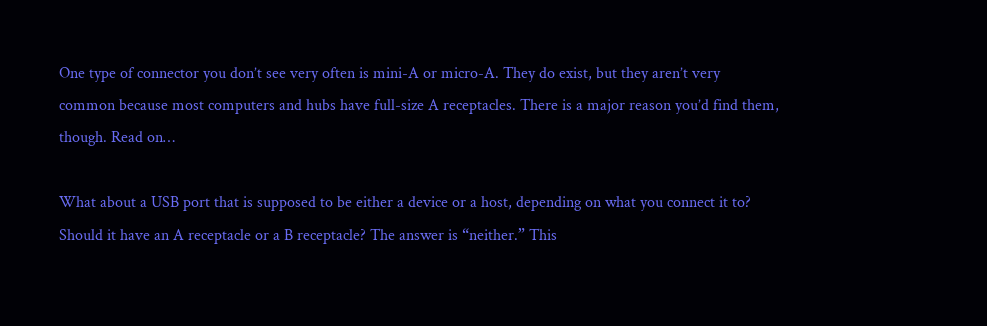One type of connector you don’t see very often is mini-A or micro-A. They do exist, but they aren’t very common because most computers and hubs have full-size A receptacles. There is a major reason you’d find them, though. Read on…

What about a USB port that is supposed to be either a device or a host, depending on what you connect it to? Should it have an A receptacle or a B receptacle? The answer is “neither.” This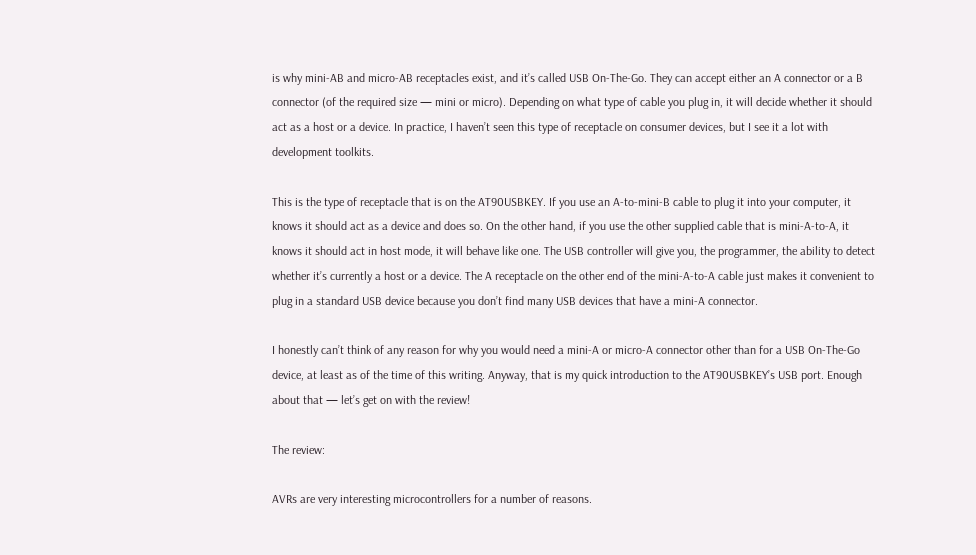is why mini-AB and micro-AB receptacles exist, and it’s called USB On-The-Go. They can accept either an A connector or a B connector (of the required size — mini or micro). Depending on what type of cable you plug in, it will decide whether it should act as a host or a device. In practice, I haven’t seen this type of receptacle on consumer devices, but I see it a lot with development toolkits.

This is the type of receptacle that is on the AT90USBKEY. If you use an A-to-mini-B cable to plug it into your computer, it knows it should act as a device and does so. On the other hand, if you use the other supplied cable that is mini-A-to-A, it knows it should act in host mode, it will behave like one. The USB controller will give you, the programmer, the ability to detect whether it’s currently a host or a device. The A receptacle on the other end of the mini-A-to-A cable just makes it convenient to plug in a standard USB device because you don’t find many USB devices that have a mini-A connector.

I honestly can’t think of any reason for why you would need a mini-A or micro-A connector other than for a USB On-The-Go device, at least as of the time of this writing. Anyway, that is my quick introduction to the AT90USBKEY’s USB port. Enough about that — let’s get on with the review!

The review:

AVRs are very interesting microcontrollers for a number of reasons.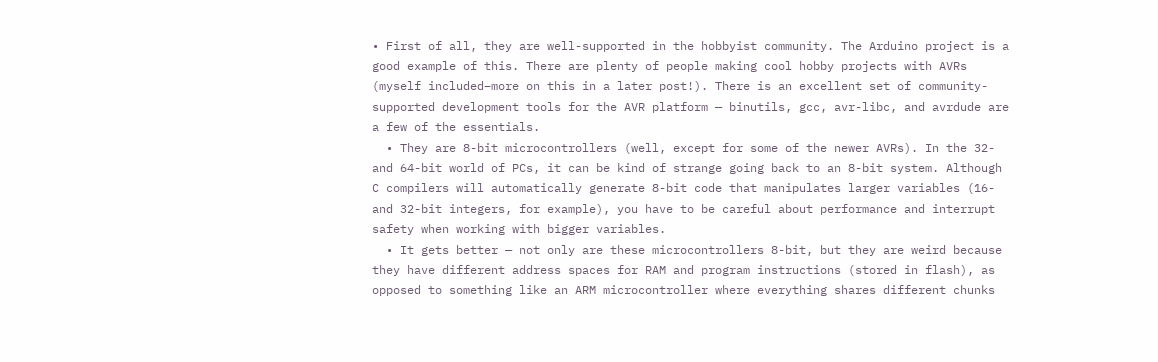• First of all, they are well-supported in the hobbyist community. The Arduino project is a good example of this. There are plenty of people making cool hobby projects with AVRs (myself included–more on this in a later post!). There is an excellent set of community-supported development tools for the AVR platform — binutils, gcc, avr-libc, and avrdude are a few of the essentials.
  • They are 8-bit microcontrollers (well, except for some of the newer AVRs). In the 32- and 64-bit world of PCs, it can be kind of strange going back to an 8-bit system. Although C compilers will automatically generate 8-bit code that manipulates larger variables (16- and 32-bit integers, for example), you have to be careful about performance and interrupt safety when working with bigger variables.
  • It gets better — not only are these microcontrollers 8-bit, but they are weird because they have different address spaces for RAM and program instructions (stored in flash), as opposed to something like an ARM microcontroller where everything shares different chunks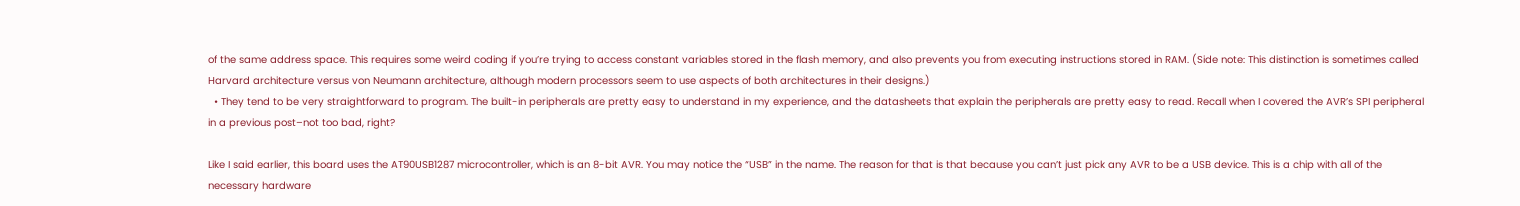of the same address space. This requires some weird coding if you’re trying to access constant variables stored in the flash memory, and also prevents you from executing instructions stored in RAM. (Side note: This distinction is sometimes called Harvard architecture versus von Neumann architecture, although modern processors seem to use aspects of both architectures in their designs.)
  • They tend to be very straightforward to program. The built-in peripherals are pretty easy to understand in my experience, and the datasheets that explain the peripherals are pretty easy to read. Recall when I covered the AVR’s SPI peripheral in a previous post–not too bad, right?

Like I said earlier, this board uses the AT90USB1287 microcontroller, which is an 8-bit AVR. You may notice the “USB” in the name. The reason for that is that because you can’t just pick any AVR to be a USB device. This is a chip with all of the necessary hardware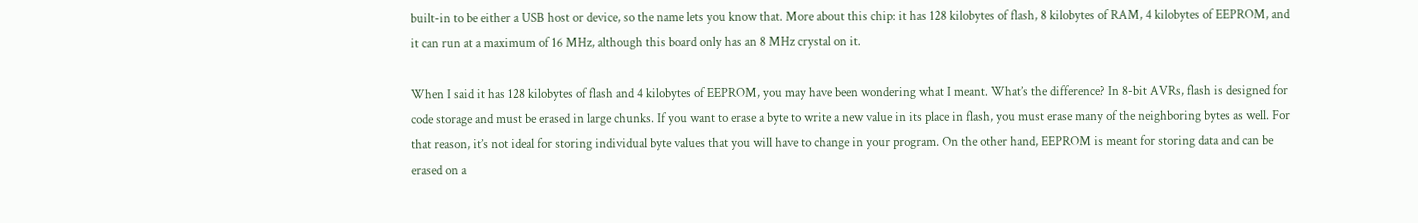built-in to be either a USB host or device, so the name lets you know that. More about this chip: it has 128 kilobytes of flash, 8 kilobytes of RAM, 4 kilobytes of EEPROM, and it can run at a maximum of 16 MHz, although this board only has an 8 MHz crystal on it.

When I said it has 128 kilobytes of flash and 4 kilobytes of EEPROM, you may have been wondering what I meant. What’s the difference? In 8-bit AVRs, flash is designed for code storage and must be erased in large chunks. If you want to erase a byte to write a new value in its place in flash, you must erase many of the neighboring bytes as well. For that reason, it’s not ideal for storing individual byte values that you will have to change in your program. On the other hand, EEPROM is meant for storing data and can be erased on a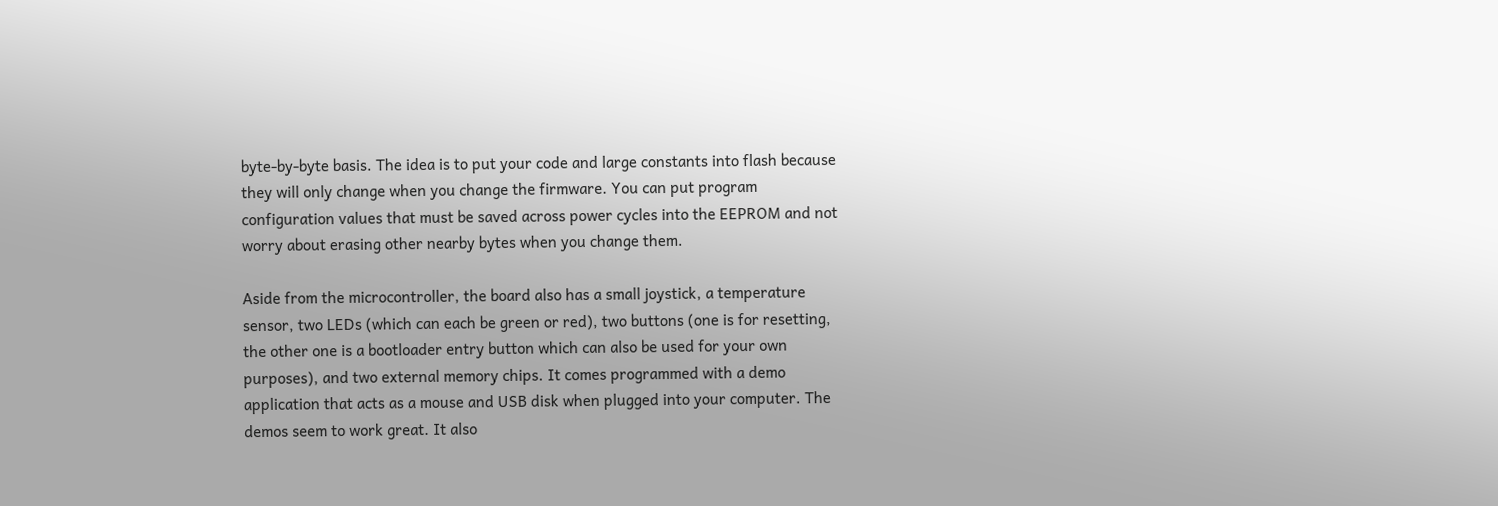byte-by-byte basis. The idea is to put your code and large constants into flash because they will only change when you change the firmware. You can put program configuration values that must be saved across power cycles into the EEPROM and not worry about erasing other nearby bytes when you change them.

Aside from the microcontroller, the board also has a small joystick, a temperature sensor, two LEDs (which can each be green or red), two buttons (one is for resetting, the other one is a bootloader entry button which can also be used for your own purposes), and two external memory chips. It comes programmed with a demo application that acts as a mouse and USB disk when plugged into your computer. The demos seem to work great. It also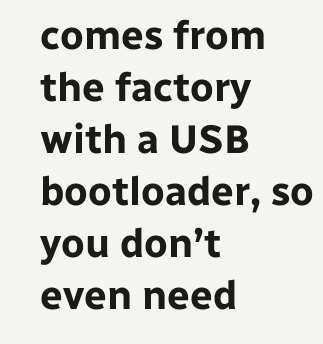comes from the factory with a USB bootloader, so you don’t even need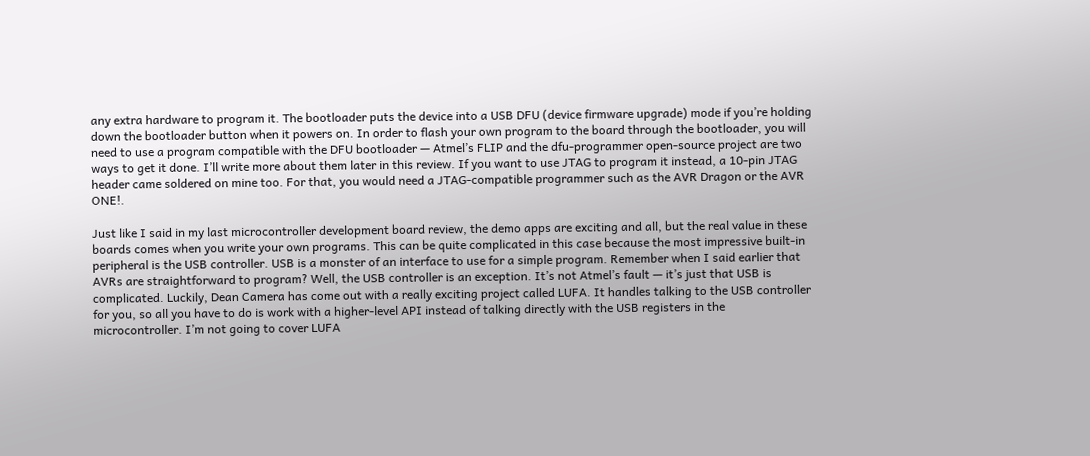any extra hardware to program it. The bootloader puts the device into a USB DFU (device firmware upgrade) mode if you’re holding down the bootloader button when it powers on. In order to flash your own program to the board through the bootloader, you will need to use a program compatible with the DFU bootloader — Atmel’s FLIP and the dfu-programmer open-source project are two ways to get it done. I’ll write more about them later in this review. If you want to use JTAG to program it instead, a 10-pin JTAG header came soldered on mine too. For that, you would need a JTAG-compatible programmer such as the AVR Dragon or the AVR ONE!.

Just like I said in my last microcontroller development board review, the demo apps are exciting and all, but the real value in these boards comes when you write your own programs. This can be quite complicated in this case because the most impressive built-in peripheral is the USB controller. USB is a monster of an interface to use for a simple program. Remember when I said earlier that AVRs are straightforward to program? Well, the USB controller is an exception. It’s not Atmel’s fault — it’s just that USB is complicated. Luckily, Dean Camera has come out with a really exciting project called LUFA. It handles talking to the USB controller for you, so all you have to do is work with a higher-level API instead of talking directly with the USB registers in the microcontroller. I’m not going to cover LUFA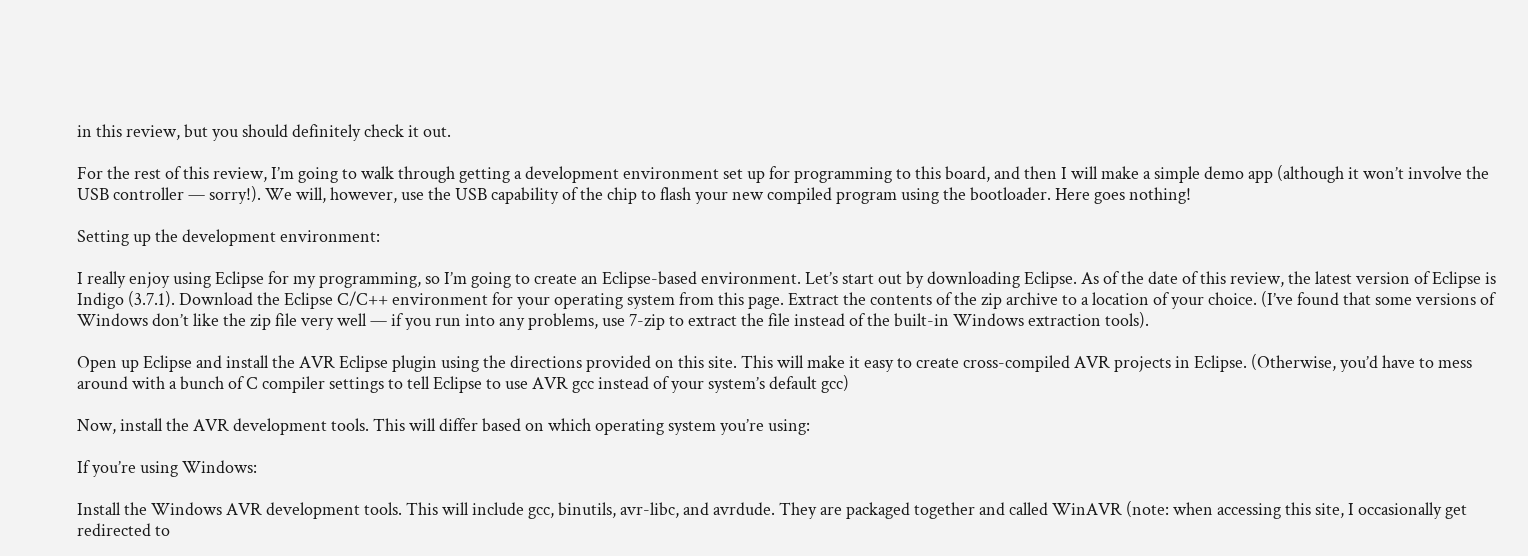in this review, but you should definitely check it out.

For the rest of this review, I’m going to walk through getting a development environment set up for programming to this board, and then I will make a simple demo app (although it won’t involve the USB controller — sorry!). We will, however, use the USB capability of the chip to flash your new compiled program using the bootloader. Here goes nothing!

Setting up the development environment:

I really enjoy using Eclipse for my programming, so I’m going to create an Eclipse-based environment. Let’s start out by downloading Eclipse. As of the date of this review, the latest version of Eclipse is Indigo (3.7.1). Download the Eclipse C/C++ environment for your operating system from this page. Extract the contents of the zip archive to a location of your choice. (I’ve found that some versions of Windows don’t like the zip file very well — if you run into any problems, use 7-zip to extract the file instead of the built-in Windows extraction tools).

Open up Eclipse and install the AVR Eclipse plugin using the directions provided on this site. This will make it easy to create cross-compiled AVR projects in Eclipse. (Otherwise, you’d have to mess around with a bunch of C compiler settings to tell Eclipse to use AVR gcc instead of your system’s default gcc)

Now, install the AVR development tools. This will differ based on which operating system you’re using:

If you’re using Windows:

Install the Windows AVR development tools. This will include gcc, binutils, avr-libc, and avrdude. They are packaged together and called WinAVR (note: when accessing this site, I occasionally get redirected to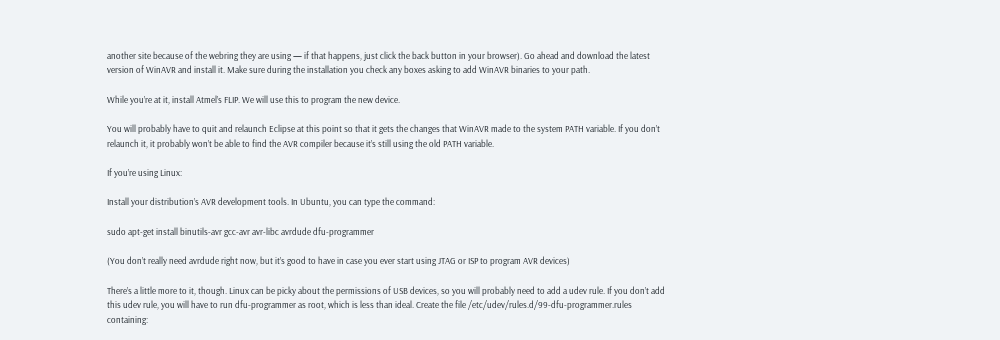another site because of the webring they are using — if that happens, just click the back button in your browser). Go ahead and download the latest version of WinAVR and install it. Make sure during the installation you check any boxes asking to add WinAVR binaries to your path.

While you’re at it, install Atmel’s FLIP. We will use this to program the new device.

You will probably have to quit and relaunch Eclipse at this point so that it gets the changes that WinAVR made to the system PATH variable. If you don’t relaunch it, it probably won’t be able to find the AVR compiler because it’s still using the old PATH variable.

If you’re using Linux:

Install your distribution’s AVR development tools. In Ubuntu, you can type the command:

sudo apt-get install binutils-avr gcc-avr avr-libc avrdude dfu-programmer

(You don’t really need avrdude right now, but it’s good to have in case you ever start using JTAG or ISP to program AVR devices)

There’s a little more to it, though. Linux can be picky about the permissions of USB devices, so you will probably need to add a udev rule. If you don’t add this udev rule, you will have to run dfu-programmer as root, which is less than ideal. Create the file /etc/udev/rules.d/99-dfu-programmer.rules containing: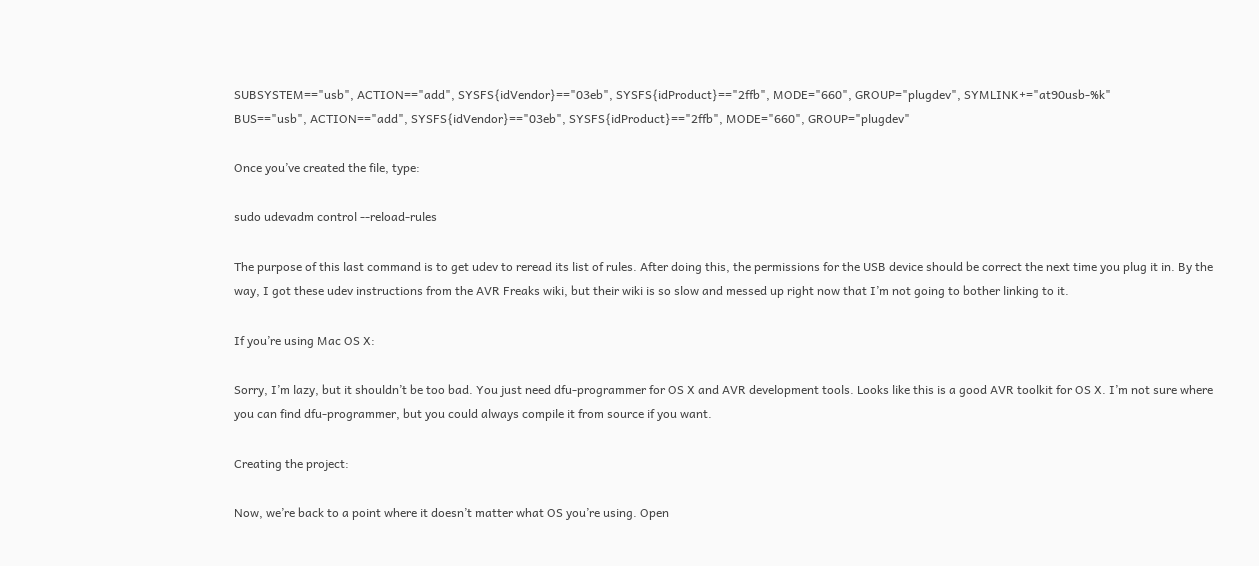SUBSYSTEM=="usb", ACTION=="add", SYSFS{idVendor}=="03eb", SYSFS{idProduct}=="2ffb", MODE="660", GROUP="plugdev", SYMLINK+="at90usb-%k"
BUS=="usb", ACTION=="add", SYSFS{idVendor}=="03eb", SYSFS{idProduct}=="2ffb", MODE="660", GROUP="plugdev"

Once you’ve created the file, type:

sudo udevadm control --reload-rules

The purpose of this last command is to get udev to reread its list of rules. After doing this, the permissions for the USB device should be correct the next time you plug it in. By the way, I got these udev instructions from the AVR Freaks wiki, but their wiki is so slow and messed up right now that I’m not going to bother linking to it.

If you’re using Mac OS X:

Sorry, I’m lazy, but it shouldn’t be too bad. You just need dfu-programmer for OS X and AVR development tools. Looks like this is a good AVR toolkit for OS X. I’m not sure where you can find dfu-programmer, but you could always compile it from source if you want.

Creating the project:

Now, we’re back to a point where it doesn’t matter what OS you’re using. Open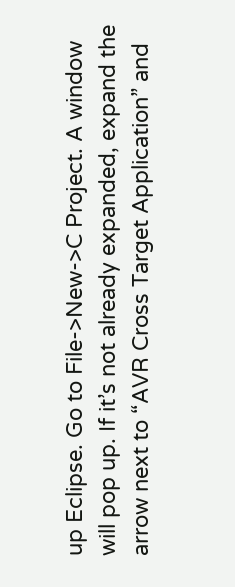up Eclipse. Go to File->New->C Project. A window will pop up. If it’s not already expanded, expand the arrow next to “AVR Cross Target Application” and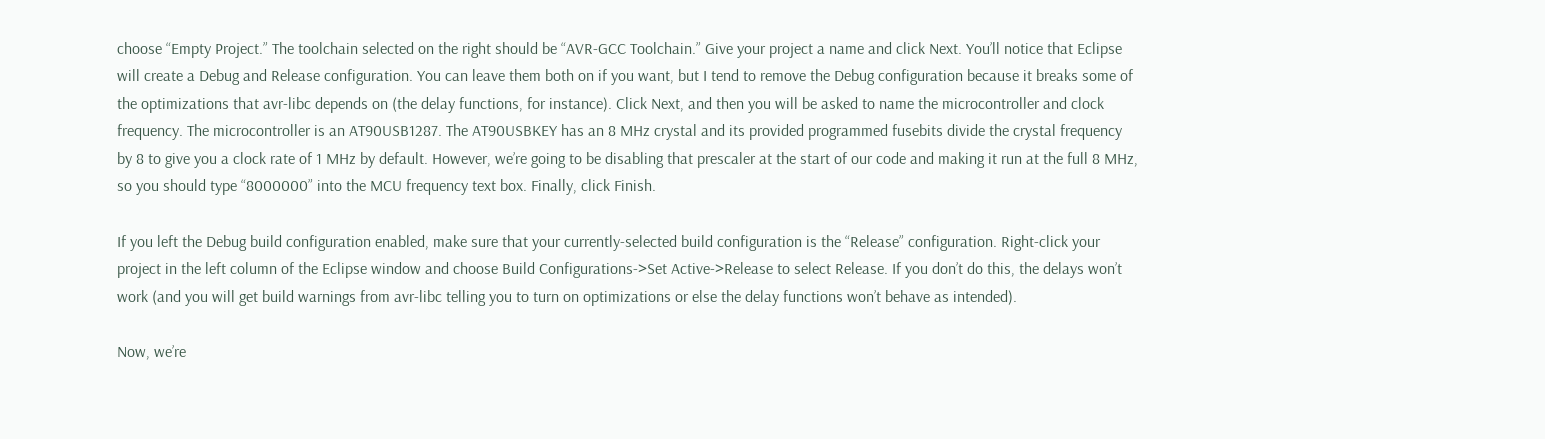choose “Empty Project.” The toolchain selected on the right should be “AVR-GCC Toolchain.” Give your project a name and click Next. You’ll notice that Eclipse will create a Debug and Release configuration. You can leave them both on if you want, but I tend to remove the Debug configuration because it breaks some of the optimizations that avr-libc depends on (the delay functions, for instance). Click Next, and then you will be asked to name the microcontroller and clock frequency. The microcontroller is an AT90USB1287. The AT90USBKEY has an 8 MHz crystal and its provided programmed fusebits divide the crystal frequency by 8 to give you a clock rate of 1 MHz by default. However, we’re going to be disabling that prescaler at the start of our code and making it run at the full 8 MHz, so you should type “8000000” into the MCU frequency text box. Finally, click Finish.

If you left the Debug build configuration enabled, make sure that your currently-selected build configuration is the “Release” configuration. Right-click your project in the left column of the Eclipse window and choose Build Configurations->Set Active->Release to select Release. If you don’t do this, the delays won’t work (and you will get build warnings from avr-libc telling you to turn on optimizations or else the delay functions won’t behave as intended).

Now, we’re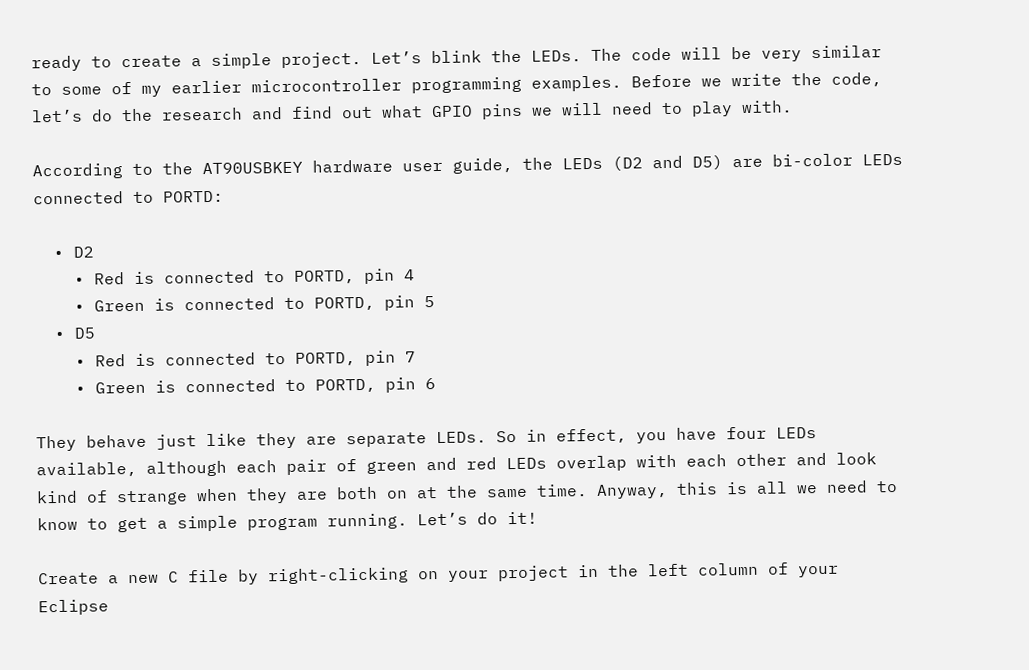ready to create a simple project. Let’s blink the LEDs. The code will be very similar to some of my earlier microcontroller programming examples. Before we write the code, let’s do the research and find out what GPIO pins we will need to play with.

According to the AT90USBKEY hardware user guide, the LEDs (D2 and D5) are bi-color LEDs connected to PORTD:

  • D2
    • Red is connected to PORTD, pin 4
    • Green is connected to PORTD, pin 5
  • D5
    • Red is connected to PORTD, pin 7
    • Green is connected to PORTD, pin 6

They behave just like they are separate LEDs. So in effect, you have four LEDs available, although each pair of green and red LEDs overlap with each other and look kind of strange when they are both on at the same time. Anyway, this is all we need to know to get a simple program running. Let’s do it!

Create a new C file by right-clicking on your project in the left column of your Eclipse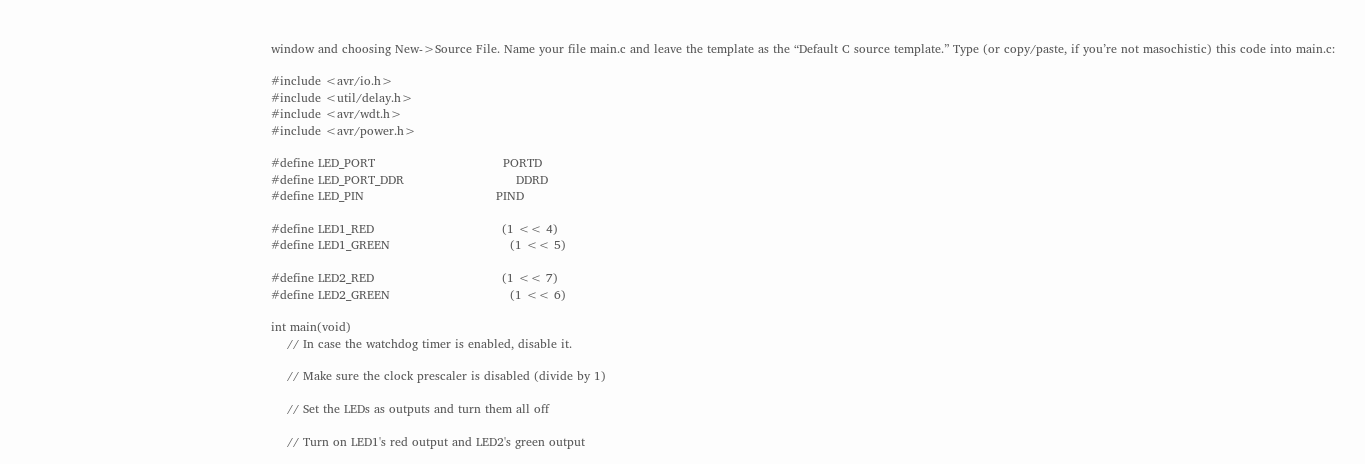window and choosing New->Source File. Name your file main.c and leave the template as the “Default C source template.” Type (or copy/paste, if you’re not masochistic) this code into main.c:

#include <avr/io.h>
#include <util/delay.h>
#include <avr/wdt.h>
#include <avr/power.h>

#define LED_PORT                                PORTD
#define LED_PORT_DDR                            DDRD
#define LED_PIN                                 PIND

#define LED1_RED                                (1 << 4)
#define LED1_GREEN                              (1 << 5)

#define LED2_RED                                (1 << 7)
#define LED2_GREEN                              (1 << 6)

int main(void)
    // In case the watchdog timer is enabled, disable it.

    // Make sure the clock prescaler is disabled (divide by 1)

    // Set the LEDs as outputs and turn them all off

    // Turn on LED1's red output and LED2's green output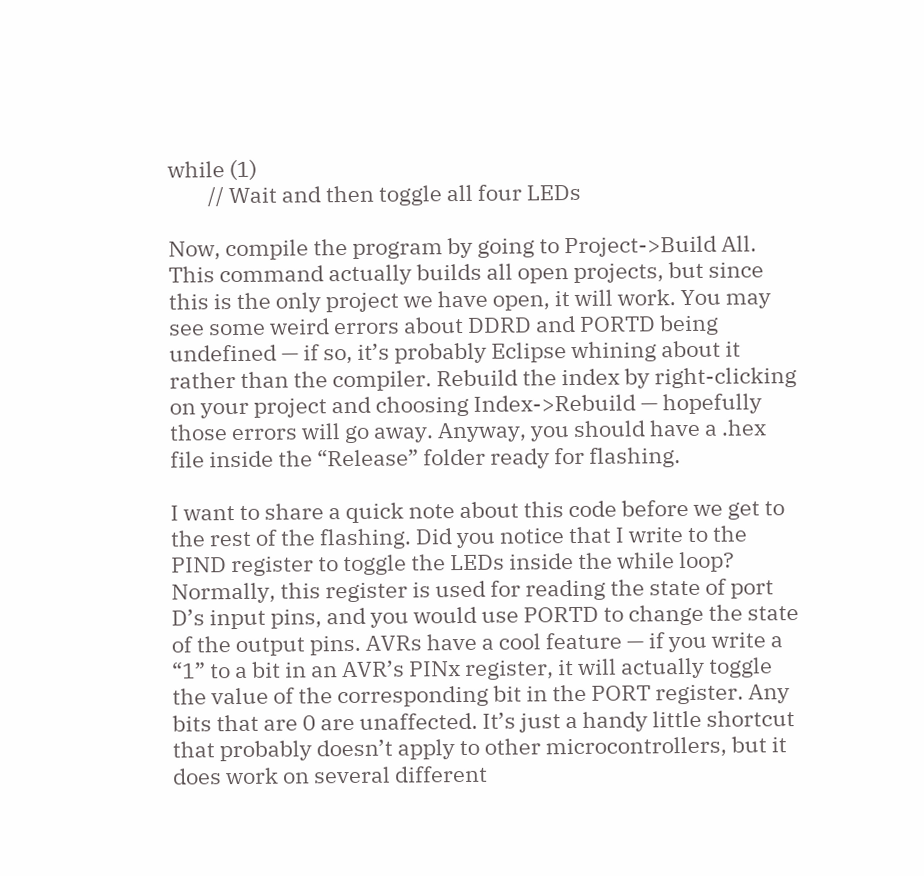while (1)
        // Wait and then toggle all four LEDs

Now, compile the program by going to Project->Build All. This command actually builds all open projects, but since this is the only project we have open, it will work. You may see some weird errors about DDRD and PORTD being undefined — if so, it’s probably Eclipse whining about it rather than the compiler. Rebuild the index by right-clicking on your project and choosing Index->Rebuild — hopefully those errors will go away. Anyway, you should have a .hex file inside the “Release” folder ready for flashing.

I want to share a quick note about this code before we get to the rest of the flashing. Did you notice that I write to the PIND register to toggle the LEDs inside the while loop? Normally, this register is used for reading the state of port D’s input pins, and you would use PORTD to change the state of the output pins. AVRs have a cool feature — if you write a “1” to a bit in an AVR’s PINx register, it will actually toggle the value of the corresponding bit in the PORT register. Any bits that are 0 are unaffected. It’s just a handy little shortcut that probably doesn’t apply to other microcontrollers, but it does work on several different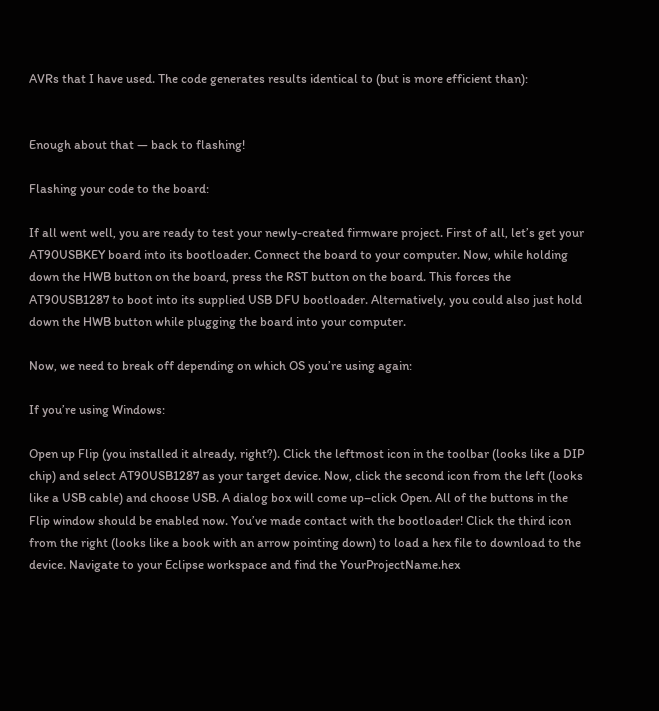AVRs that I have used. The code generates results identical to (but is more efficient than):


Enough about that — back to flashing!

Flashing your code to the board:

If all went well, you are ready to test your newly-created firmware project. First of all, let’s get your AT90USBKEY board into its bootloader. Connect the board to your computer. Now, while holding down the HWB button on the board, press the RST button on the board. This forces the AT90USB1287 to boot into its supplied USB DFU bootloader. Alternatively, you could also just hold down the HWB button while plugging the board into your computer.

Now, we need to break off depending on which OS you’re using again:

If you’re using Windows:

Open up Flip (you installed it already, right?). Click the leftmost icon in the toolbar (looks like a DIP chip) and select AT90USB1287 as your target device. Now, click the second icon from the left (looks like a USB cable) and choose USB. A dialog box will come up–click Open. All of the buttons in the Flip window should be enabled now. You’ve made contact with the bootloader! Click the third icon from the right (looks like a book with an arrow pointing down) to load a hex file to download to the device. Navigate to your Eclipse workspace and find the YourProjectName.hex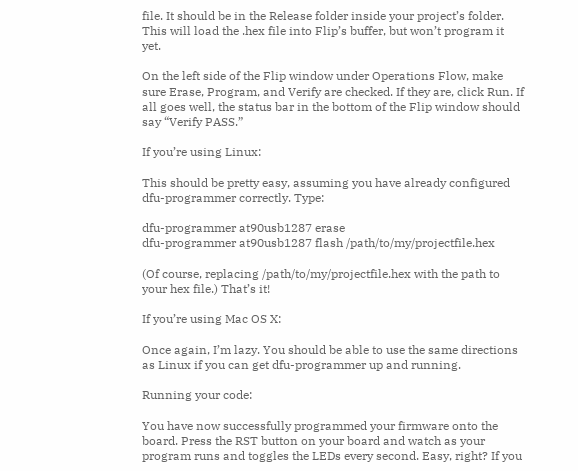file. It should be in the Release folder inside your project’s folder. This will load the .hex file into Flip’s buffer, but won’t program it yet.

On the left side of the Flip window under Operations Flow, make sure Erase, Program, and Verify are checked. If they are, click Run. If all goes well, the status bar in the bottom of the Flip window should say “Verify PASS.”

If you’re using Linux:

This should be pretty easy, assuming you have already configured dfu-programmer correctly. Type:

dfu-programmer at90usb1287 erase
dfu-programmer at90usb1287 flash /path/to/my/projectfile.hex

(Of course, replacing /path/to/my/projectfile.hex with the path to your hex file.) That’s it!

If you’re using Mac OS X:

Once again, I’m lazy. You should be able to use the same directions as Linux if you can get dfu-programmer up and running.

Running your code:

You have now successfully programmed your firmware onto the board. Press the RST button on your board and watch as your program runs and toggles the LEDs every second. Easy, right? If you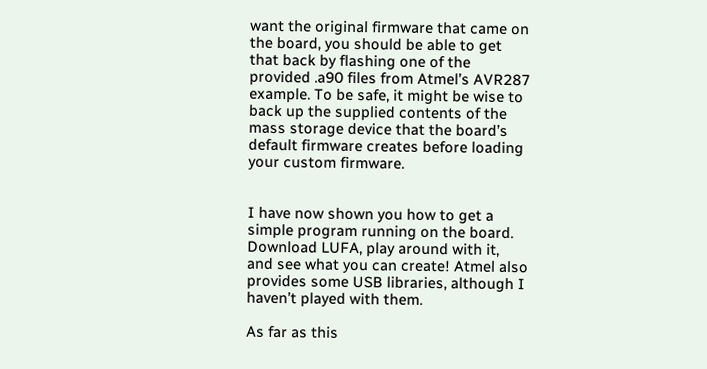want the original firmware that came on the board, you should be able to get that back by flashing one of the provided .a90 files from Atmel’s AVR287 example. To be safe, it might be wise to back up the supplied contents of the mass storage device that the board’s default firmware creates before loading your custom firmware.


I have now shown you how to get a simple program running on the board. Download LUFA, play around with it, and see what you can create! Atmel also provides some USB libraries, although I haven’t played with them.

As far as this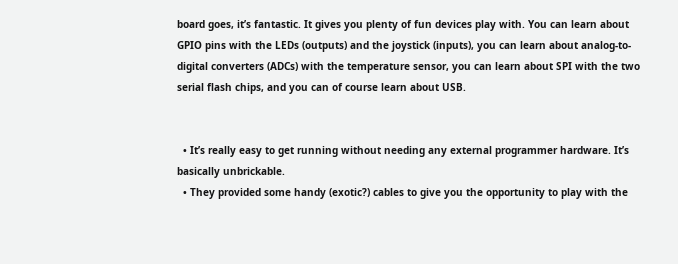board goes, it’s fantastic. It gives you plenty of fun devices play with. You can learn about GPIO pins with the LEDs (outputs) and the joystick (inputs), you can learn about analog-to-digital converters (ADCs) with the temperature sensor, you can learn about SPI with the two serial flash chips, and you can of course learn about USB.


  • It’s really easy to get running without needing any external programmer hardware. It’s basically unbrickable.
  • They provided some handy (exotic?) cables to give you the opportunity to play with the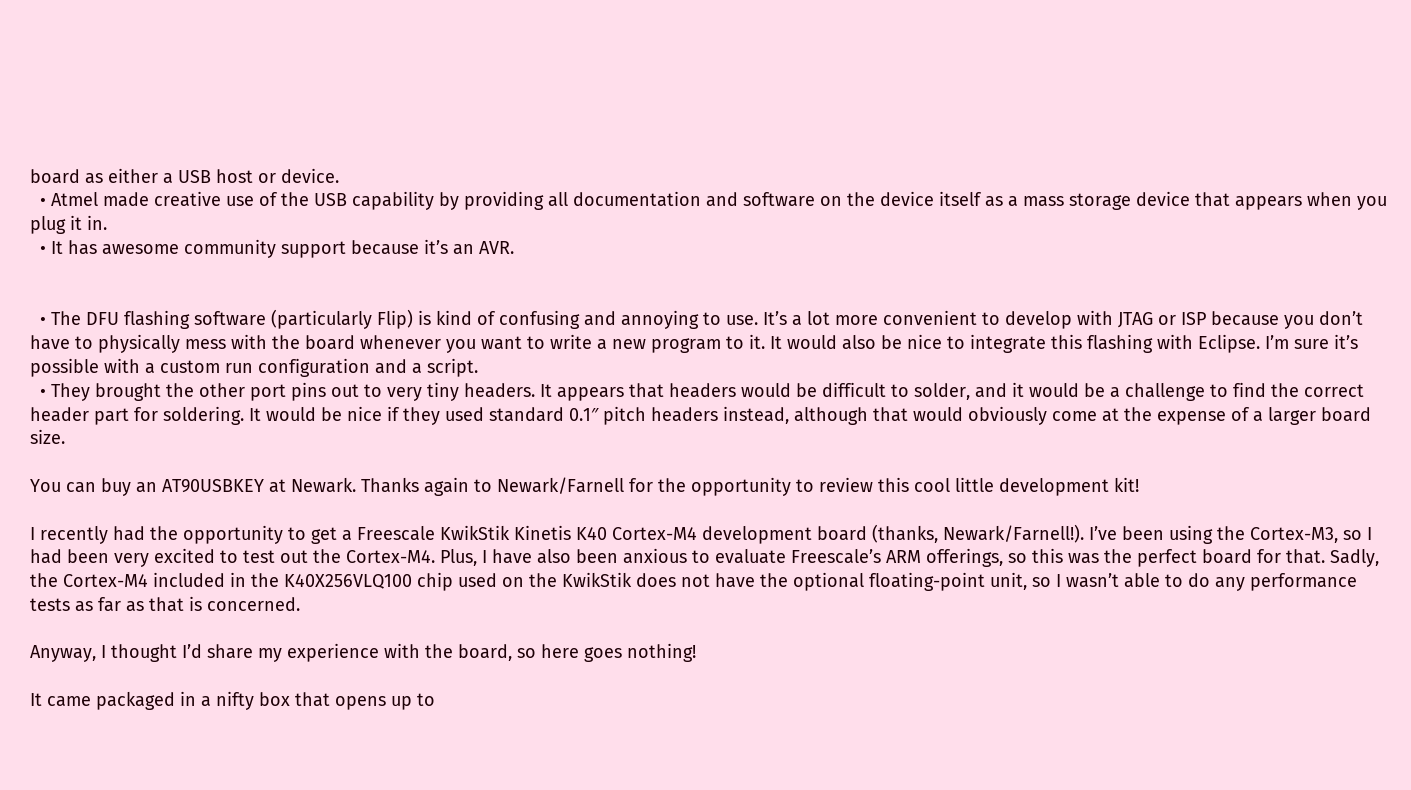board as either a USB host or device.
  • Atmel made creative use of the USB capability by providing all documentation and software on the device itself as a mass storage device that appears when you plug it in.
  • It has awesome community support because it’s an AVR.


  • The DFU flashing software (particularly Flip) is kind of confusing and annoying to use. It’s a lot more convenient to develop with JTAG or ISP because you don’t have to physically mess with the board whenever you want to write a new program to it. It would also be nice to integrate this flashing with Eclipse. I’m sure it’s possible with a custom run configuration and a script.
  • They brought the other port pins out to very tiny headers. It appears that headers would be difficult to solder, and it would be a challenge to find the correct header part for soldering. It would be nice if they used standard 0.1″ pitch headers instead, although that would obviously come at the expense of a larger board size.

You can buy an AT90USBKEY at Newark. Thanks again to Newark/Farnell for the opportunity to review this cool little development kit!

I recently had the opportunity to get a Freescale KwikStik Kinetis K40 Cortex-M4 development board (thanks, Newark/Farnell!). I’ve been using the Cortex-M3, so I had been very excited to test out the Cortex-M4. Plus, I have also been anxious to evaluate Freescale’s ARM offerings, so this was the perfect board for that. Sadly, the Cortex-M4 included in the K40X256VLQ100 chip used on the KwikStik does not have the optional floating-point unit, so I wasn’t able to do any performance tests as far as that is concerned.

Anyway, I thought I’d share my experience with the board, so here goes nothing!

It came packaged in a nifty box that opens up to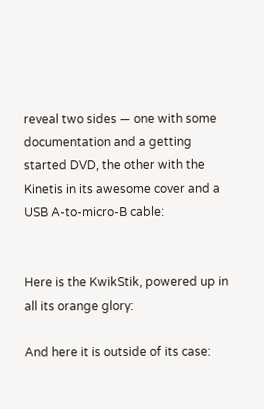reveal two sides — one with some documentation and a getting started DVD, the other with the Kinetis in its awesome cover and a USB A-to-micro-B cable:


Here is the KwikStik, powered up in all its orange glory:

And here it is outside of its case: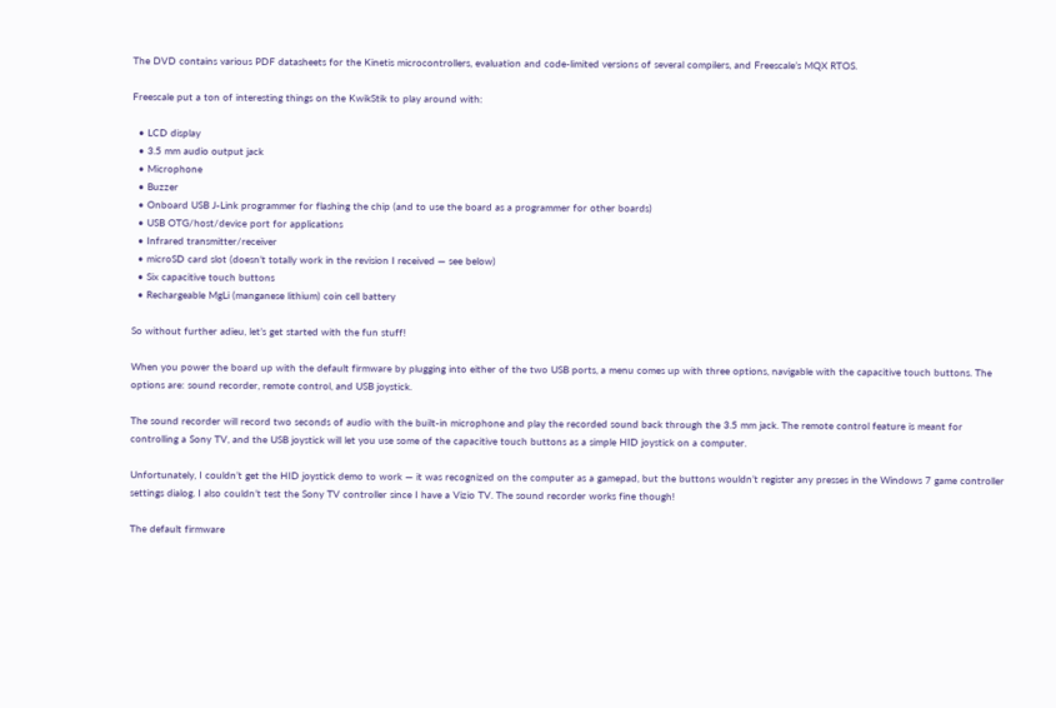The DVD contains various PDF datasheets for the Kinetis microcontrollers, evaluation and code-limited versions of several compilers, and Freescale’s MQX RTOS.

Freescale put a ton of interesting things on the KwikStik to play around with:

  • LCD display
  • 3.5 mm audio output jack
  • Microphone
  • Buzzer
  • Onboard USB J-Link programmer for flashing the chip (and to use the board as a programmer for other boards)
  • USB OTG/host/device port for applications
  • Infrared transmitter/receiver
  • microSD card slot (doesn’t totally work in the revision I received — see below)
  • Six capacitive touch buttons
  • Rechargeable MgLi (manganese lithium) coin cell battery

So without further adieu, let’s get started with the fun stuff!

When you power the board up with the default firmware by plugging into either of the two USB ports, a menu comes up with three options, navigable with the capacitive touch buttons. The options are: sound recorder, remote control, and USB joystick.

The sound recorder will record two seconds of audio with the built-in microphone and play the recorded sound back through the 3.5 mm jack. The remote control feature is meant for controlling a Sony TV, and the USB joystick will let you use some of the capacitive touch buttons as a simple HID joystick on a computer.

Unfortunately, I couldn’t get the HID joystick demo to work — it was recognized on the computer as a gamepad, but the buttons wouldn’t register any presses in the Windows 7 game controller settings dialog. I also couldn’t test the Sony TV controller since I have a Vizio TV. The sound recorder works fine though!

The default firmware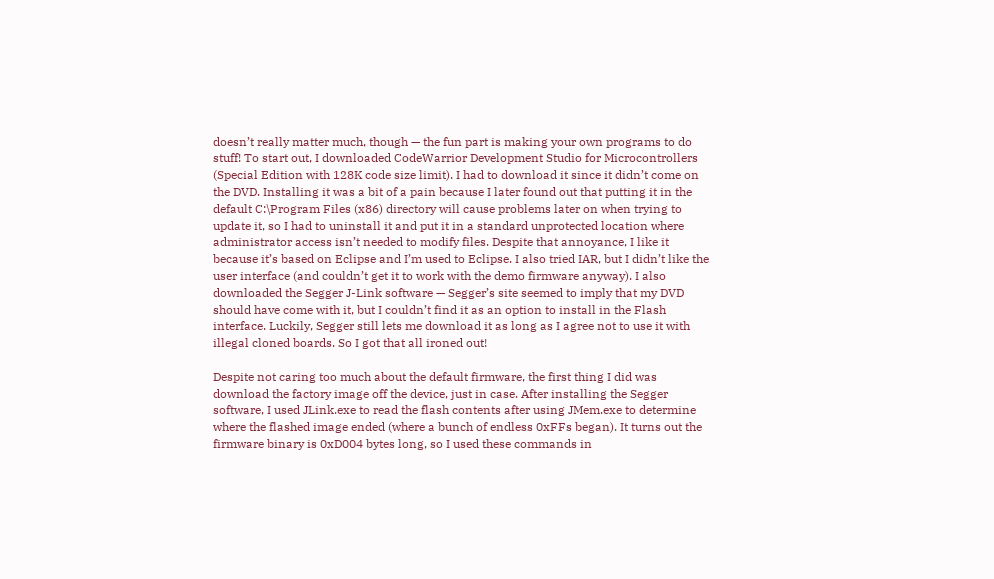doesn’t really matter much, though — the fun part is making your own programs to do stuff! To start out, I downloaded CodeWarrior Development Studio for Microcontrollers (Special Edition with 128K code size limit). I had to download it since it didn’t come on the DVD. Installing it was a bit of a pain because I later found out that putting it in the default C:\Program Files (x86) directory will cause problems later on when trying to update it, so I had to uninstall it and put it in a standard unprotected location where administrator access isn’t needed to modify files. Despite that annoyance, I like it because it’s based on Eclipse and I’m used to Eclipse. I also tried IAR, but I didn’t like the user interface (and couldn’t get it to work with the demo firmware anyway). I also downloaded the Segger J-Link software — Segger’s site seemed to imply that my DVD should have come with it, but I couldn’t find it as an option to install in the Flash interface. Luckily, Segger still lets me download it as long as I agree not to use it with illegal cloned boards. So I got that all ironed out!

Despite not caring too much about the default firmware, the first thing I did was download the factory image off the device, just in case. After installing the Segger software, I used JLink.exe to read the flash contents after using JMem.exe to determine where the flashed image ended (where a bunch of endless 0xFFs began). It turns out the firmware binary is 0xD004 bytes long, so I used these commands in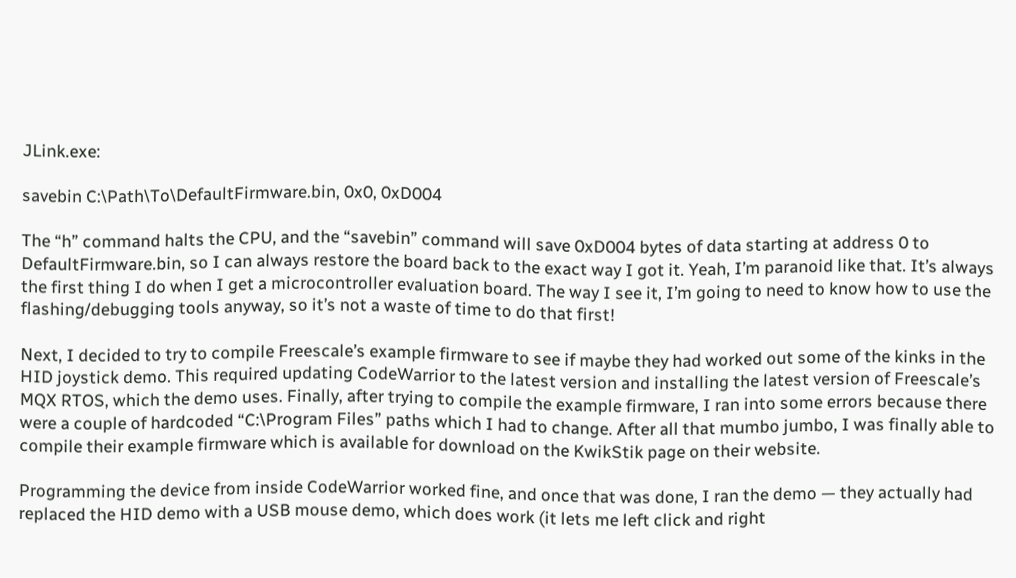JLink.exe:

savebin C:\Path\To\DefaultFirmware.bin, 0x0, 0xD004

The “h” command halts the CPU, and the “savebin” command will save 0xD004 bytes of data starting at address 0 to DefaultFirmware.bin, so I can always restore the board back to the exact way I got it. Yeah, I’m paranoid like that. It’s always the first thing I do when I get a microcontroller evaluation board. The way I see it, I’m going to need to know how to use the flashing/debugging tools anyway, so it’s not a waste of time to do that first!

Next, I decided to try to compile Freescale’s example firmware to see if maybe they had worked out some of the kinks in the HID joystick demo. This required updating CodeWarrior to the latest version and installing the latest version of Freescale’s MQX RTOS, which the demo uses. Finally, after trying to compile the example firmware, I ran into some errors because there were a couple of hardcoded “C:\Program Files” paths which I had to change. After all that mumbo jumbo, I was finally able to compile their example firmware which is available for download on the KwikStik page on their website.

Programming the device from inside CodeWarrior worked fine, and once that was done, I ran the demo — they actually had replaced the HID demo with a USB mouse demo, which does work (it lets me left click and right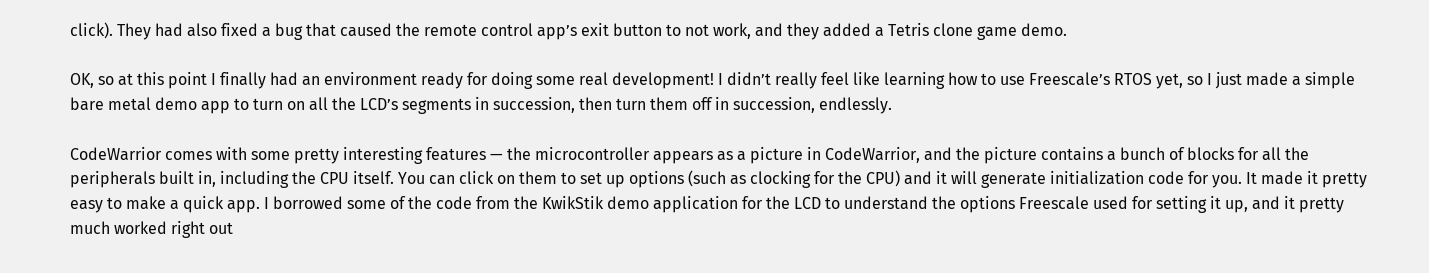click). They had also fixed a bug that caused the remote control app’s exit button to not work, and they added a Tetris clone game demo.

OK, so at this point I finally had an environment ready for doing some real development! I didn’t really feel like learning how to use Freescale’s RTOS yet, so I just made a simple bare metal demo app to turn on all the LCD’s segments in succession, then turn them off in succession, endlessly.

CodeWarrior comes with some pretty interesting features — the microcontroller appears as a picture in CodeWarrior, and the picture contains a bunch of blocks for all the peripherals built in, including the CPU itself. You can click on them to set up options (such as clocking for the CPU) and it will generate initialization code for you. It made it pretty easy to make a quick app. I borrowed some of the code from the KwikStik demo application for the LCD to understand the options Freescale used for setting it up, and it pretty much worked right out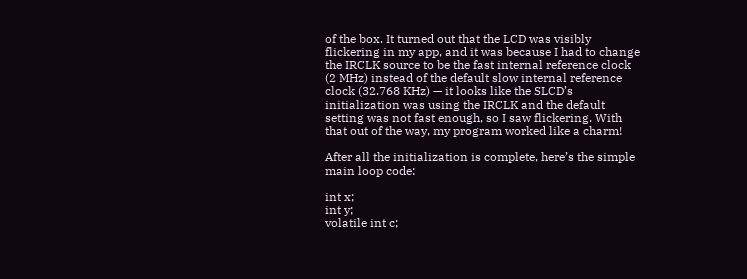of the box. It turned out that the LCD was visibly flickering in my app, and it was because I had to change the IRCLK source to be the fast internal reference clock (2 MHz) instead of the default slow internal reference clock (32.768 KHz) — it looks like the SLCD’s initialization was using the IRCLK and the default setting was not fast enough, so I saw flickering. With that out of the way, my program worked like a charm!

After all the initialization is complete, here’s the simple main loop code:

int x;
int y;
volatile int c;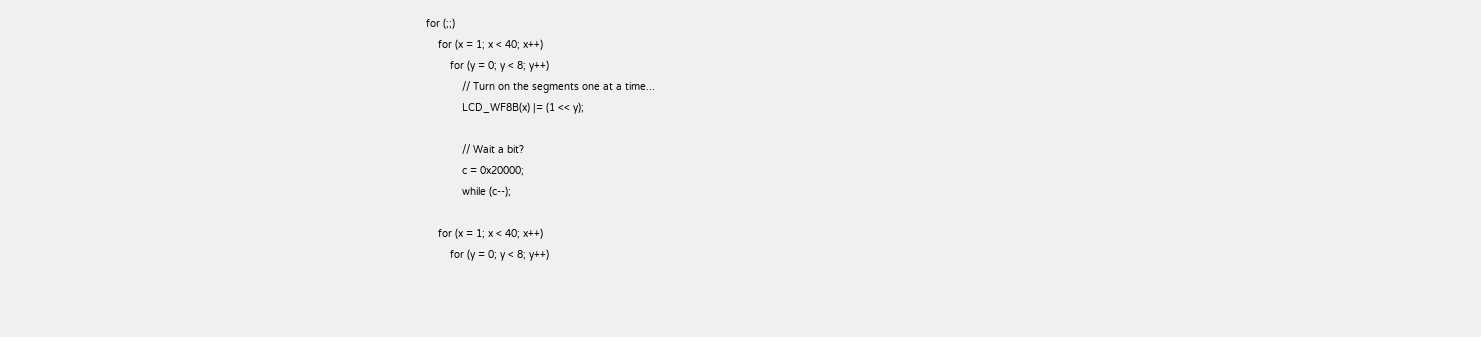for (;;)
    for (x = 1; x < 40; x++)
        for (y = 0; y < 8; y++)
            // Turn on the segments one at a time...
            LCD_WF8B(x) |= (1 << y);

            // Wait a bit?
            c = 0x20000;
            while (c--);

    for (x = 1; x < 40; x++)
        for (y = 0; y < 8; y++)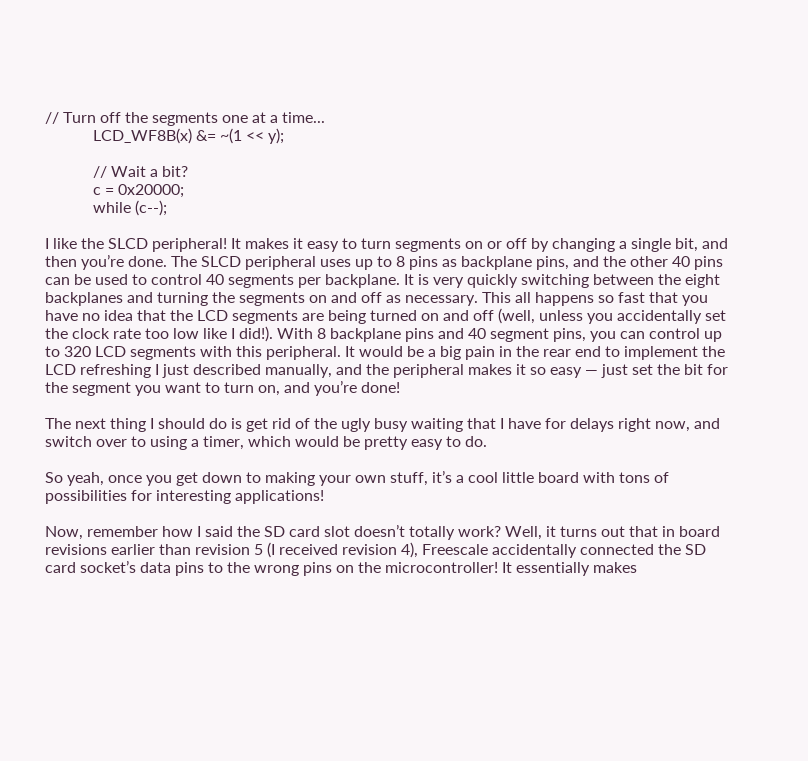// Turn off the segments one at a time...
            LCD_WF8B(x) &= ~(1 << y);

            // Wait a bit?
            c = 0x20000;
            while (c--);

I like the SLCD peripheral! It makes it easy to turn segments on or off by changing a single bit, and then you’re done. The SLCD peripheral uses up to 8 pins as backplane pins, and the other 40 pins can be used to control 40 segments per backplane. It is very quickly switching between the eight backplanes and turning the segments on and off as necessary. This all happens so fast that you have no idea that the LCD segments are being turned on and off (well, unless you accidentally set the clock rate too low like I did!). With 8 backplane pins and 40 segment pins, you can control up to 320 LCD segments with this peripheral. It would be a big pain in the rear end to implement the LCD refreshing I just described manually, and the peripheral makes it so easy — just set the bit for the segment you want to turn on, and you’re done!

The next thing I should do is get rid of the ugly busy waiting that I have for delays right now, and switch over to using a timer, which would be pretty easy to do.

So yeah, once you get down to making your own stuff, it’s a cool little board with tons of possibilities for interesting applications!

Now, remember how I said the SD card slot doesn’t totally work? Well, it turns out that in board revisions earlier than revision 5 (I received revision 4), Freescale accidentally connected the SD card socket’s data pins to the wrong pins on the microcontroller! It essentially makes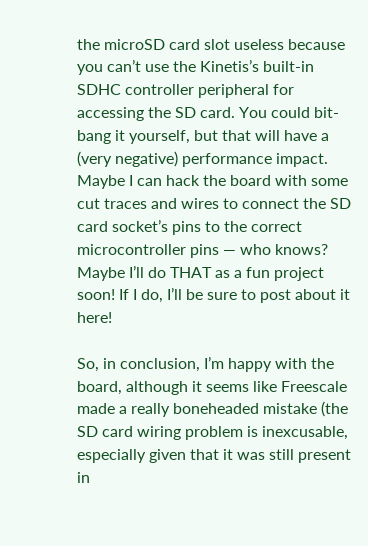the microSD card slot useless because you can’t use the Kinetis’s built-in SDHC controller peripheral for accessing the SD card. You could bit-bang it yourself, but that will have a (very negative) performance impact. Maybe I can hack the board with some cut traces and wires to connect the SD card socket’s pins to the correct microcontroller pins — who knows? Maybe I’ll do THAT as a fun project soon! If I do, I’ll be sure to post about it here!

So, in conclusion, I’m happy with the board, although it seems like Freescale made a really boneheaded mistake (the SD card wiring problem is inexcusable, especially given that it was still present in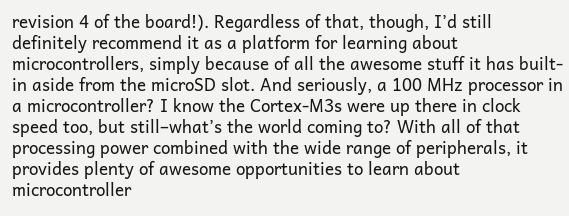revision 4 of the board!). Regardless of that, though, I’d still definitely recommend it as a platform for learning about microcontrollers, simply because of all the awesome stuff it has built-in aside from the microSD slot. And seriously, a 100 MHz processor in a microcontroller? I know the Cortex-M3s were up there in clock speed too, but still–what’s the world coming to? With all of that processing power combined with the wide range of peripherals, it provides plenty of awesome opportunities to learn about microcontroller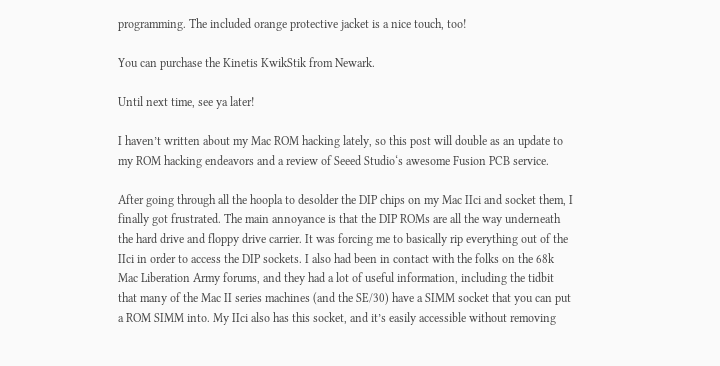programming. The included orange protective jacket is a nice touch, too!

You can purchase the Kinetis KwikStik from Newark.

Until next time, see ya later!

I haven’t written about my Mac ROM hacking lately, so this post will double as an update to my ROM hacking endeavors and a review of Seeed Studio‘s awesome Fusion PCB service.

After going through all the hoopla to desolder the DIP chips on my Mac IIci and socket them, I finally got frustrated. The main annoyance is that the DIP ROMs are all the way underneath the hard drive and floppy drive carrier. It was forcing me to basically rip everything out of the IIci in order to access the DIP sockets. I also had been in contact with the folks on the 68k Mac Liberation Army forums, and they had a lot of useful information, including the tidbit that many of the Mac II series machines (and the SE/30) have a SIMM socket that you can put a ROM SIMM into. My IIci also has this socket, and it’s easily accessible without removing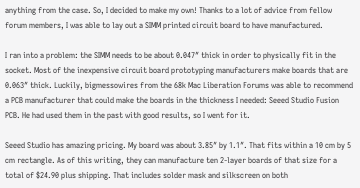anything from the case. So, I decided to make my own! Thanks to a lot of advice from fellow forum members, I was able to lay out a SIMM printed circuit board to have manufactured.

I ran into a problem: the SIMM needs to be about 0.047″ thick in order to physically fit in the socket. Most of the inexpensive circuit board prototyping manufacturers make boards that are 0.063″ thick. Luckily, bigmessowires from the 68k Mac Liberation Forums was able to recommend a PCB manufacturer that could make the boards in the thickness I needed: Seeed Studio Fusion PCB. He had used them in the past with good results, so I went for it.

Seeed Studio has amazing pricing. My board was about 3.85″ by 1.1″. That fits within a 10 cm by 5 cm rectangle. As of this writing, they can manufacture ten 2-layer boards of that size for a total of $24.90 plus shipping. That includes solder mask and silkscreen on both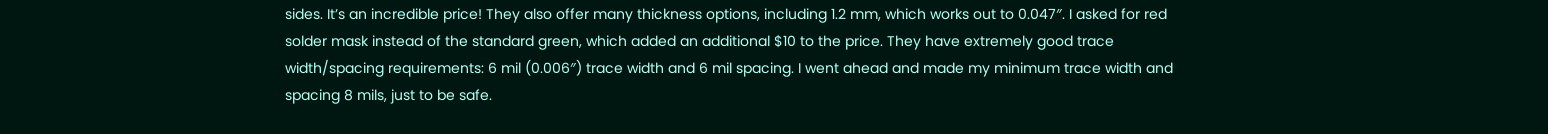sides. It’s an incredible price! They also offer many thickness options, including 1.2 mm, which works out to 0.047″. I asked for red solder mask instead of the standard green, which added an additional $10 to the price. They have extremely good trace width/spacing requirements: 6 mil (0.006″) trace width and 6 mil spacing. I went ahead and made my minimum trace width and spacing 8 mils, just to be safe.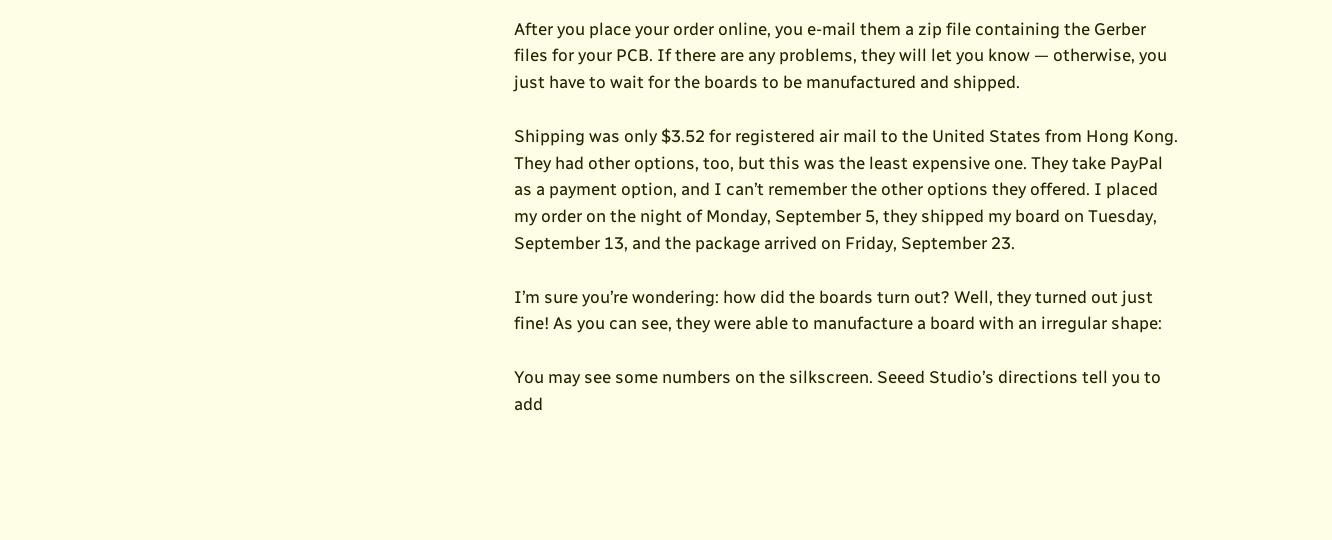After you place your order online, you e-mail them a zip file containing the Gerber files for your PCB. If there are any problems, they will let you know — otherwise, you just have to wait for the boards to be manufactured and shipped.

Shipping was only $3.52 for registered air mail to the United States from Hong Kong. They had other options, too, but this was the least expensive one. They take PayPal as a payment option, and I can’t remember the other options they offered. I placed my order on the night of Monday, September 5, they shipped my board on Tuesday, September 13, and the package arrived on Friday, September 23.

I’m sure you’re wondering: how did the boards turn out? Well, they turned out just fine! As you can see, they were able to manufacture a board with an irregular shape:

You may see some numbers on the silkscreen. Seeed Studio’s directions tell you to add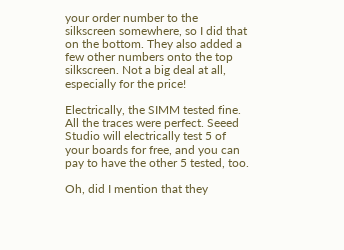your order number to the silkscreen somewhere, so I did that on the bottom. They also added a few other numbers onto the top silkscreen. Not a big deal at all, especially for the price!

Electrically, the SIMM tested fine. All the traces were perfect. Seeed Studio will electrically test 5 of your boards for free, and you can pay to have the other 5 tested, too.

Oh, did I mention that they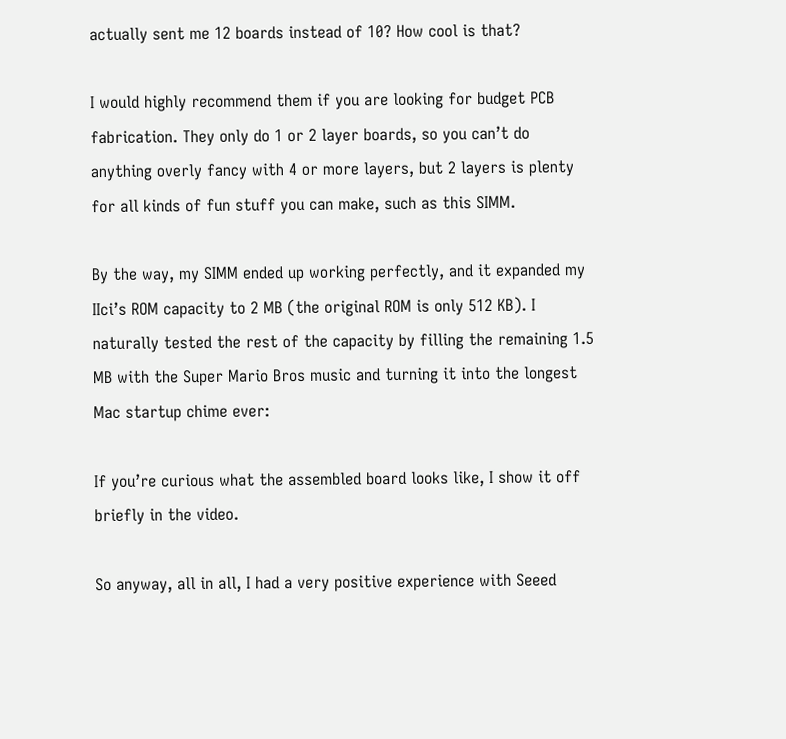actually sent me 12 boards instead of 10? How cool is that?

I would highly recommend them if you are looking for budget PCB fabrication. They only do 1 or 2 layer boards, so you can’t do anything overly fancy with 4 or more layers, but 2 layers is plenty for all kinds of fun stuff you can make, such as this SIMM.

By the way, my SIMM ended up working perfectly, and it expanded my IIci’s ROM capacity to 2 MB (the original ROM is only 512 KB). I naturally tested the rest of the capacity by filling the remaining 1.5 MB with the Super Mario Bros music and turning it into the longest Mac startup chime ever:

If you’re curious what the assembled board looks like, I show it off briefly in the video.

So anyway, all in all, I had a very positive experience with Seeed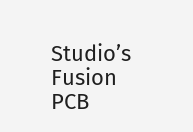Studio’s Fusion PCB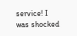service! I was shocked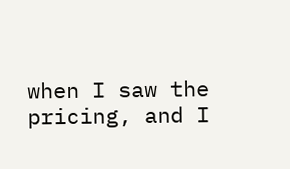when I saw the pricing, and I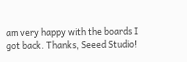am very happy with the boards I got back. Thanks, Seeed Studio!